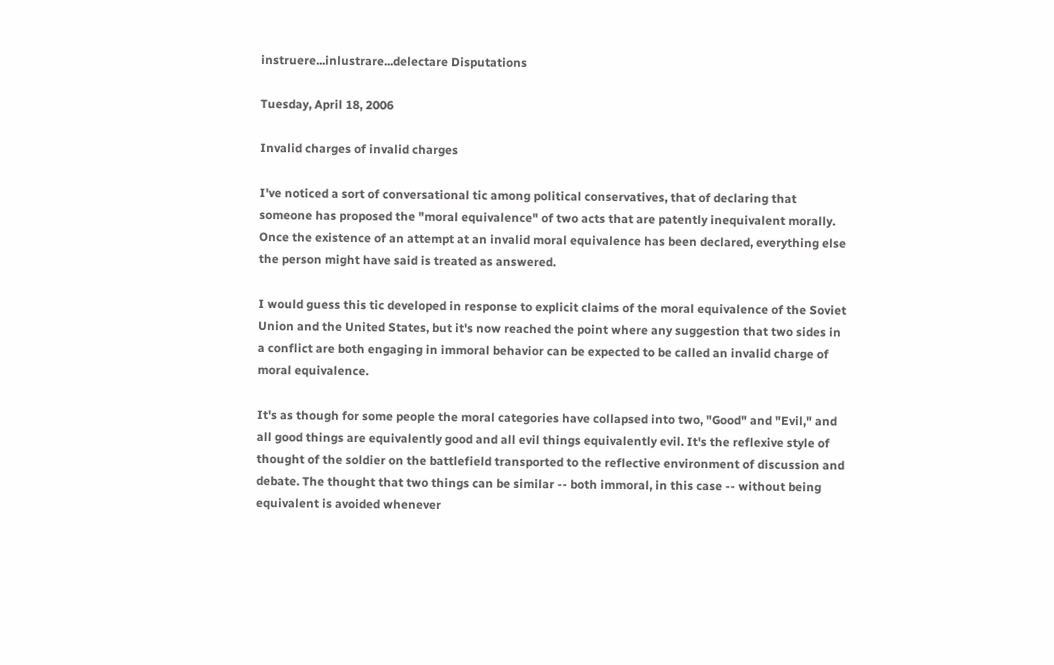instruere...inlustrare...delectare Disputations

Tuesday, April 18, 2006

Invalid charges of invalid charges

I've noticed a sort of conversational tic among political conservatives, that of declaring that someone has proposed the "moral equivalence" of two acts that are patently inequivalent morally. Once the existence of an attempt at an invalid moral equivalence has been declared, everything else the person might have said is treated as answered.

I would guess this tic developed in response to explicit claims of the moral equivalence of the Soviet Union and the United States, but it's now reached the point where any suggestion that two sides in a conflict are both engaging in immoral behavior can be expected to be called an invalid charge of moral equivalence.

It's as though for some people the moral categories have collapsed into two, "Good" and "Evil," and all good things are equivalently good and all evil things equivalently evil. It's the reflexive style of thought of the soldier on the battlefield transported to the reflective environment of discussion and debate. The thought that two things can be similar -- both immoral, in this case -- without being equivalent is avoided whenever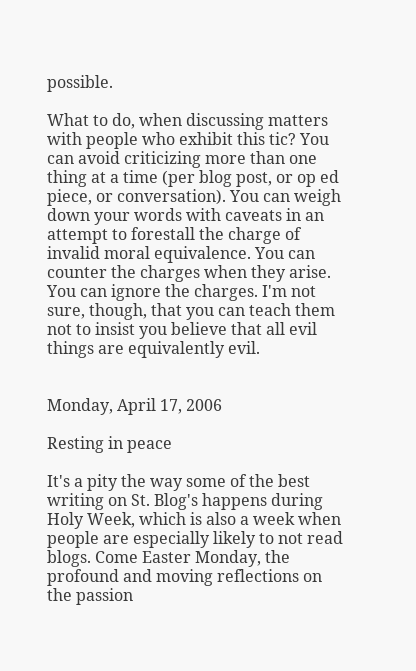possible.

What to do, when discussing matters with people who exhibit this tic? You can avoid criticizing more than one thing at a time (per blog post, or op ed piece, or conversation). You can weigh down your words with caveats in an attempt to forestall the charge of invalid moral equivalence. You can counter the charges when they arise. You can ignore the charges. I'm not sure, though, that you can teach them not to insist you believe that all evil things are equivalently evil.


Monday, April 17, 2006

Resting in peace

It's a pity the way some of the best writing on St. Blog's happens during Holy Week, which is also a week when people are especially likely to not read blogs. Come Easter Monday, the profound and moving reflections on the passion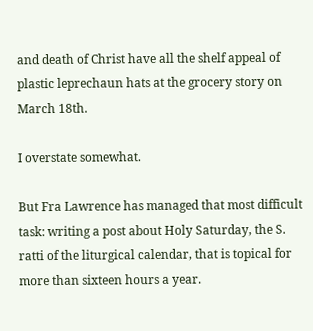and death of Christ have all the shelf appeal of plastic leprechaun hats at the grocery story on March 18th.

I overstate somewhat.

But Fra Lawrence has managed that most difficult task: writing a post about Holy Saturday, the S. ratti of the liturgical calendar, that is topical for more than sixteen hours a year.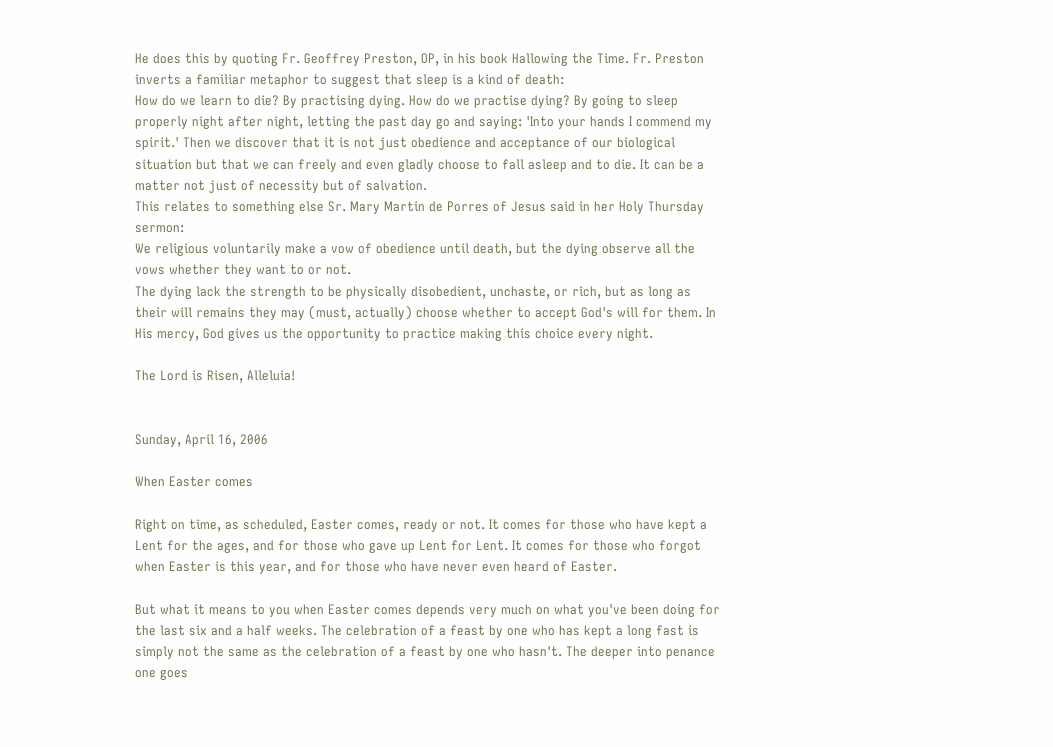He does this by quoting Fr. Geoffrey Preston, OP, in his book Hallowing the Time. Fr. Preston inverts a familiar metaphor to suggest that sleep is a kind of death:
How do we learn to die? By practising dying. How do we practise dying? By going to sleep properly night after night, letting the past day go and saying: 'Into your hands I commend my spirit.' Then we discover that it is not just obedience and acceptance of our biological situation but that we can freely and even gladly choose to fall asleep and to die. It can be a matter not just of necessity but of salvation.
This relates to something else Sr. Mary Martin de Porres of Jesus said in her Holy Thursday sermon:
We religious voluntarily make a vow of obedience until death, but the dying observe all the vows whether they want to or not.
The dying lack the strength to be physically disobedient, unchaste, or rich, but as long as their will remains they may (must, actually) choose whether to accept God's will for them. In His mercy, God gives us the opportunity to practice making this choice every night.

The Lord is Risen, Alleluia!


Sunday, April 16, 2006

When Easter comes

Right on time, as scheduled, Easter comes, ready or not. It comes for those who have kept a Lent for the ages, and for those who gave up Lent for Lent. It comes for those who forgot when Easter is this year, and for those who have never even heard of Easter.

But what it means to you when Easter comes depends very much on what you've been doing for the last six and a half weeks. The celebration of a feast by one who has kept a long fast is simply not the same as the celebration of a feast by one who hasn't. The deeper into penance one goes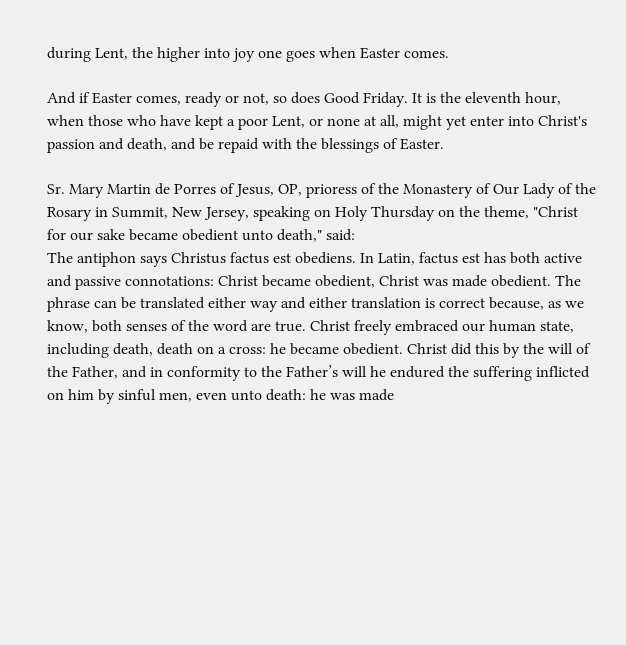during Lent, the higher into joy one goes when Easter comes.

And if Easter comes, ready or not, so does Good Friday. It is the eleventh hour, when those who have kept a poor Lent, or none at all, might yet enter into Christ's passion and death, and be repaid with the blessings of Easter.

Sr. Mary Martin de Porres of Jesus, OP, prioress of the Monastery of Our Lady of the Rosary in Summit, New Jersey, speaking on Holy Thursday on the theme, "Christ for our sake became obedient unto death," said:
The antiphon says Christus factus est obediens. In Latin, factus est has both active and passive connotations: Christ became obedient, Christ was made obedient. The phrase can be translated either way and either translation is correct because, as we know, both senses of the word are true. Christ freely embraced our human state, including death, death on a cross: he became obedient. Christ did this by the will of the Father, and in conformity to the Father’s will he endured the suffering inflicted on him by sinful men, even unto death: he was made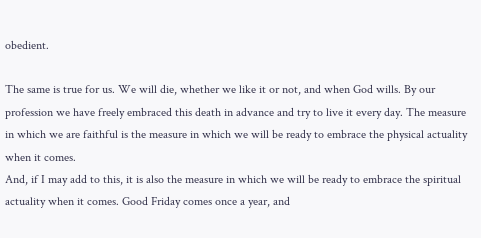obedient.

The same is true for us. We will die, whether we like it or not, and when God wills. By our profession we have freely embraced this death in advance and try to live it every day. The measure in which we are faithful is the measure in which we will be ready to embrace the physical actuality when it comes.
And, if I may add to this, it is also the measure in which we will be ready to embrace the spiritual actuality when it comes. Good Friday comes once a year, and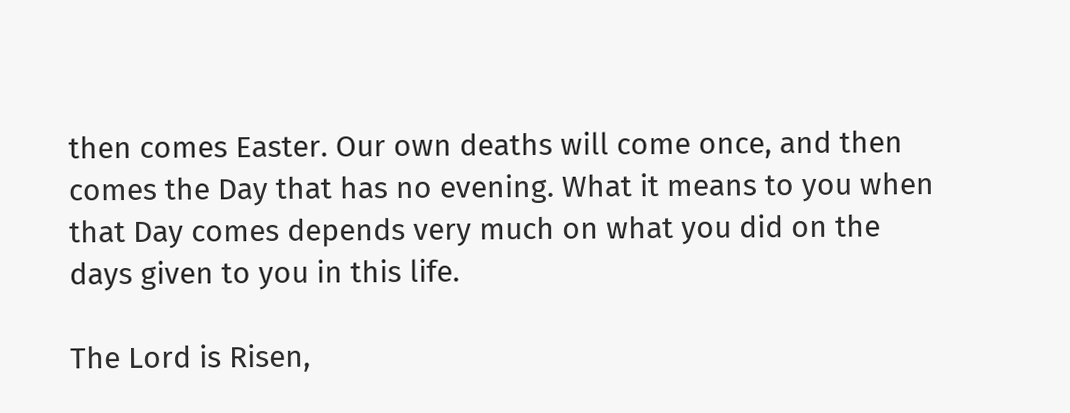then comes Easter. Our own deaths will come once, and then comes the Day that has no evening. What it means to you when that Day comes depends very much on what you did on the days given to you in this life.

The Lord is Risen,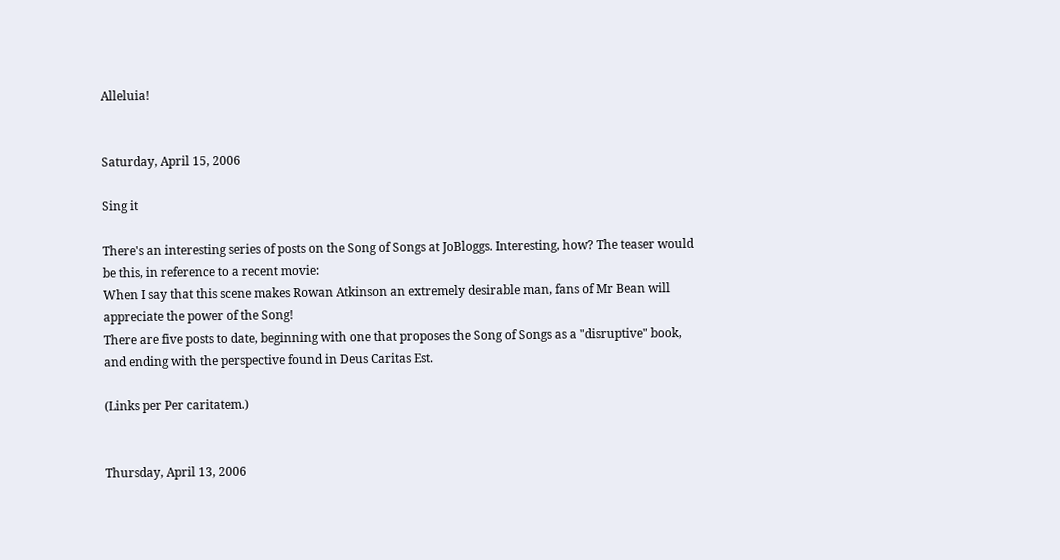Alleluia!


Saturday, April 15, 2006

Sing it

There's an interesting series of posts on the Song of Songs at JoBloggs. Interesting, how? The teaser would be this, in reference to a recent movie:
When I say that this scene makes Rowan Atkinson an extremely desirable man, fans of Mr Bean will appreciate the power of the Song!
There are five posts to date, beginning with one that proposes the Song of Songs as a "disruptive" book, and ending with the perspective found in Deus Caritas Est.

(Links per Per caritatem.)


Thursday, April 13, 2006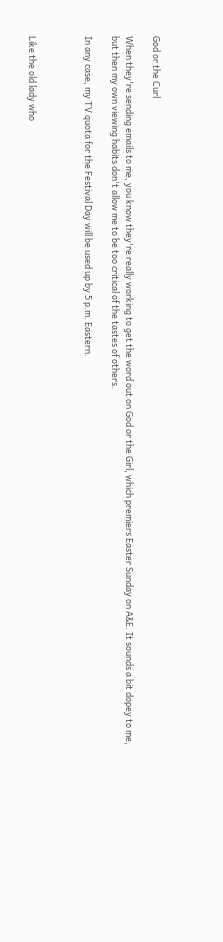God or the Curl

When they're sending emails to me, you know they're really working to get the word out on God or the Girl, which premiers Easter Sunday on A&E. It sounds a bit dopey to me, but then my own viewing habits don't allow me to be too critical of the tastes of others.

In any case, my TV quota for the Festival Day will be used up by 5 p.m. Eastern.



Like the old lady who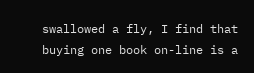swallowed a fly, I find that buying one book on-line is a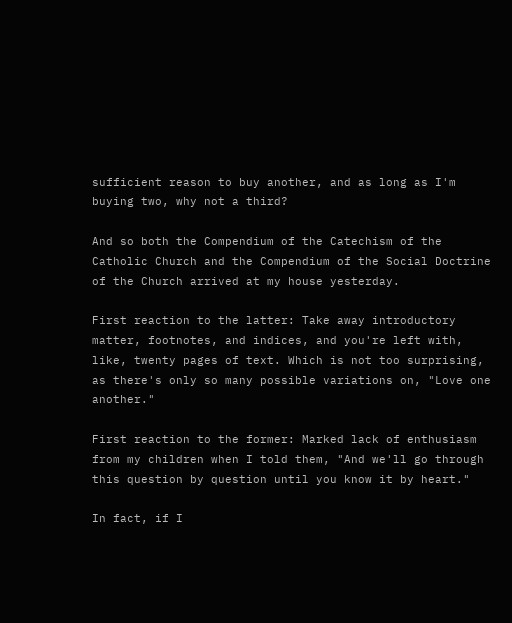sufficient reason to buy another, and as long as I'm buying two, why not a third?

And so both the Compendium of the Catechism of the Catholic Church and the Compendium of the Social Doctrine of the Church arrived at my house yesterday.

First reaction to the latter: Take away introductory matter, footnotes, and indices, and you're left with, like, twenty pages of text. Which is not too surprising, as there's only so many possible variations on, "Love one another."

First reaction to the former: Marked lack of enthusiasm from my children when I told them, "And we'll go through this question by question until you know it by heart."

In fact, if I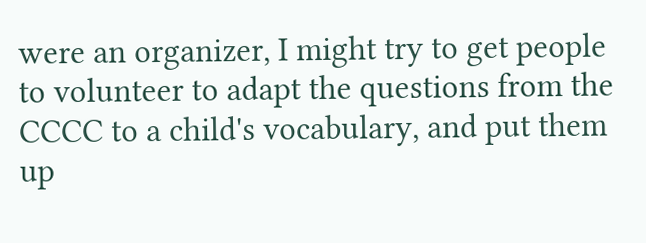were an organizer, I might try to get people to volunteer to adapt the questions from the CCCC to a child's vocabulary, and put them up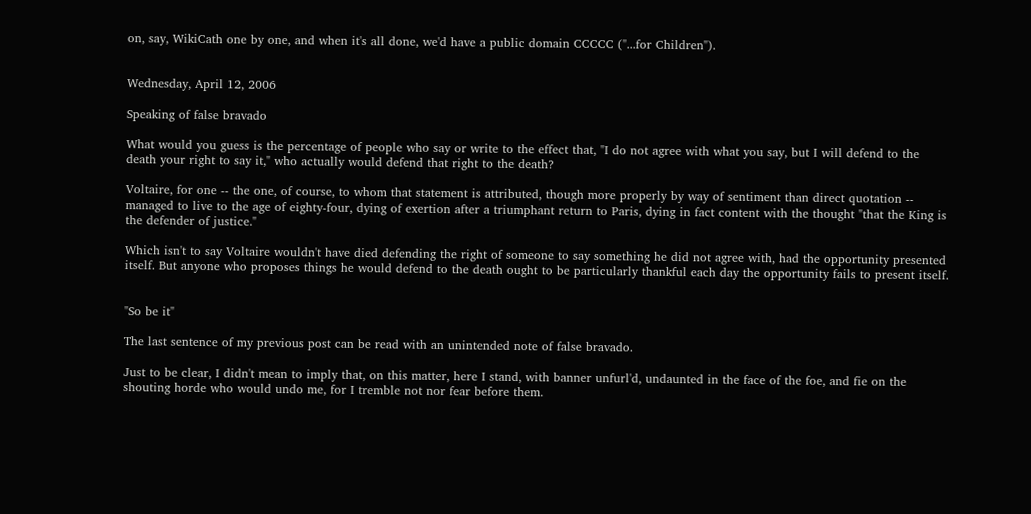on, say, WikiCath one by one, and when it's all done, we'd have a public domain CCCCC ("...for Children").


Wednesday, April 12, 2006

Speaking of false bravado

What would you guess is the percentage of people who say or write to the effect that, "I do not agree with what you say, but I will defend to the death your right to say it," who actually would defend that right to the death?

Voltaire, for one -- the one, of course, to whom that statement is attributed, though more properly by way of sentiment than direct quotation -- managed to live to the age of eighty-four, dying of exertion after a triumphant return to Paris, dying in fact content with the thought "that the King is the defender of justice."

Which isn't to say Voltaire wouldn't have died defending the right of someone to say something he did not agree with, had the opportunity presented itself. But anyone who proposes things he would defend to the death ought to be particularly thankful each day the opportunity fails to present itself.


"So be it"

The last sentence of my previous post can be read with an unintended note of false bravado.

Just to be clear, I didn't mean to imply that, on this matter, here I stand, with banner unfurl'd, undaunted in the face of the foe, and fie on the shouting horde who would undo me, for I tremble not nor fear before them.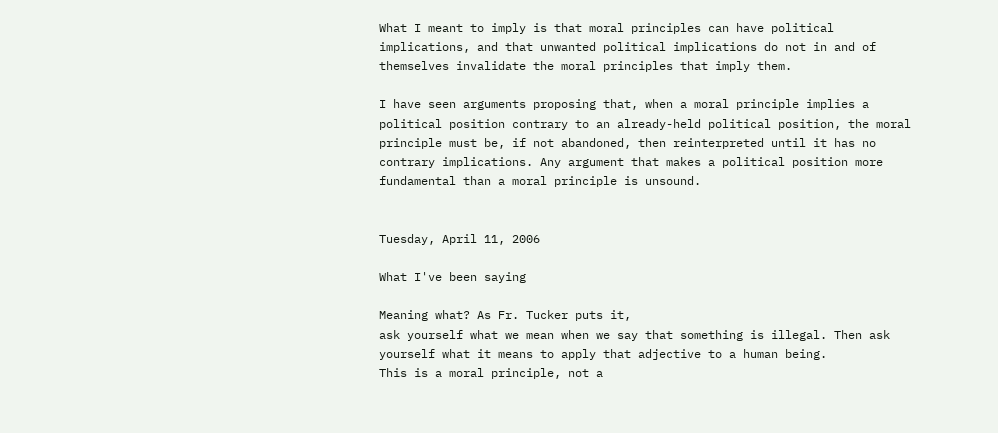What I meant to imply is that moral principles can have political implications, and that unwanted political implications do not in and of themselves invalidate the moral principles that imply them.

I have seen arguments proposing that, when a moral principle implies a political position contrary to an already-held political position, the moral principle must be, if not abandoned, then reinterpreted until it has no contrary implications. Any argument that makes a political position more fundamental than a moral principle is unsound.


Tuesday, April 11, 2006

What I've been saying

Meaning what? As Fr. Tucker puts it,
ask yourself what we mean when we say that something is illegal. Then ask yourself what it means to apply that adjective to a human being.
This is a moral principle, not a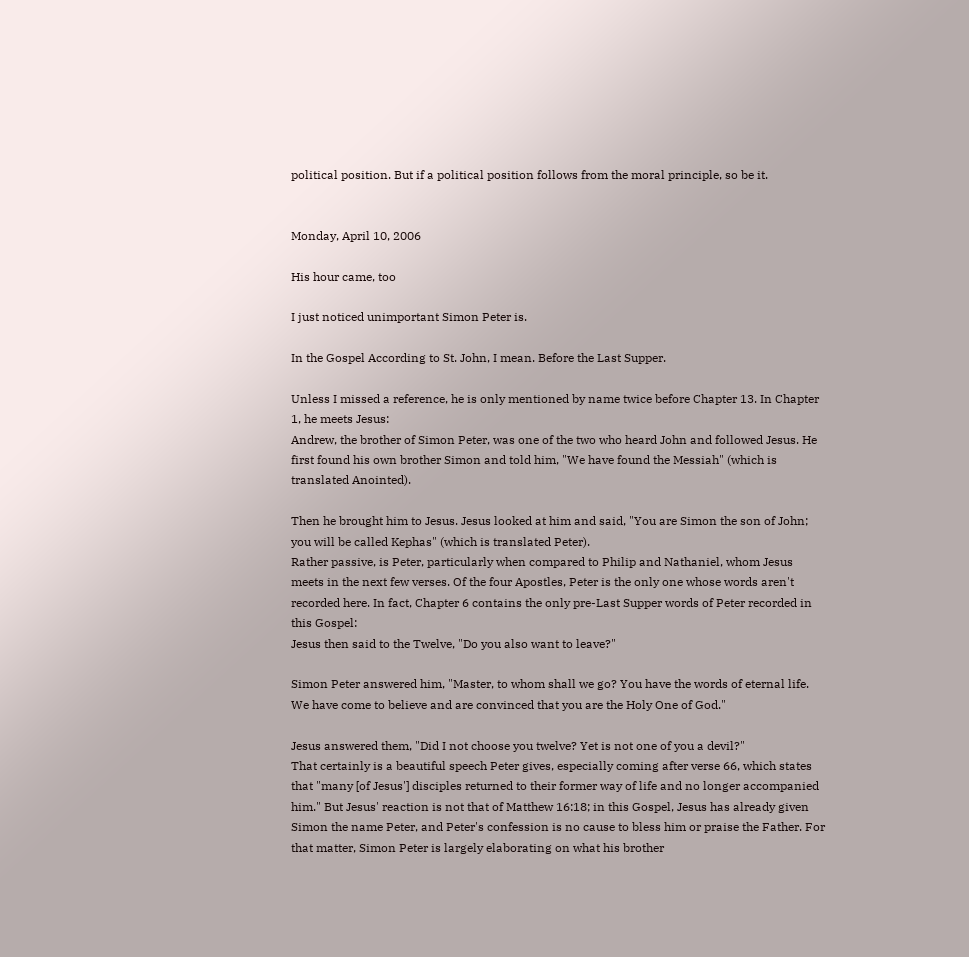political position. But if a political position follows from the moral principle, so be it.


Monday, April 10, 2006

His hour came, too

I just noticed unimportant Simon Peter is.

In the Gospel According to St. John, I mean. Before the Last Supper.

Unless I missed a reference, he is only mentioned by name twice before Chapter 13. In Chapter 1, he meets Jesus:
Andrew, the brother of Simon Peter, was one of the two who heard John and followed Jesus. He first found his own brother Simon and told him, "We have found the Messiah" (which is translated Anointed).

Then he brought him to Jesus. Jesus looked at him and said, "You are Simon the son of John; you will be called Kephas" (which is translated Peter).
Rather passive, is Peter, particularly when compared to Philip and Nathaniel, whom Jesus meets in the next few verses. Of the four Apostles, Peter is the only one whose words aren't recorded here. In fact, Chapter 6 contains the only pre-Last Supper words of Peter recorded in this Gospel:
Jesus then said to the Twelve, "Do you also want to leave?"

Simon Peter answered him, "Master, to whom shall we go? You have the words of eternal life. We have come to believe and are convinced that you are the Holy One of God."

Jesus answered them, "Did I not choose you twelve? Yet is not one of you a devil?"
That certainly is a beautiful speech Peter gives, especially coming after verse 66, which states that "many [of Jesus'] disciples returned to their former way of life and no longer accompanied him." But Jesus' reaction is not that of Matthew 16:18; in this Gospel, Jesus has already given Simon the name Peter, and Peter's confession is no cause to bless him or praise the Father. For that matter, Simon Peter is largely elaborating on what his brother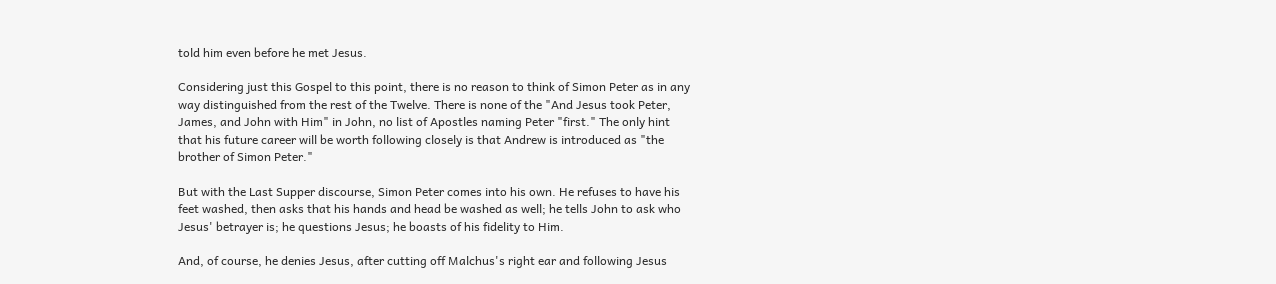told him even before he met Jesus.

Considering just this Gospel to this point, there is no reason to think of Simon Peter as in any way distinguished from the rest of the Twelve. There is none of the "And Jesus took Peter, James, and John with Him" in John, no list of Apostles naming Peter "first." The only hint that his future career will be worth following closely is that Andrew is introduced as "the brother of Simon Peter."

But with the Last Supper discourse, Simon Peter comes into his own. He refuses to have his feet washed, then asks that his hands and head be washed as well; he tells John to ask who Jesus' betrayer is; he questions Jesus; he boasts of his fidelity to Him.

And, of course, he denies Jesus, after cutting off Malchus's right ear and following Jesus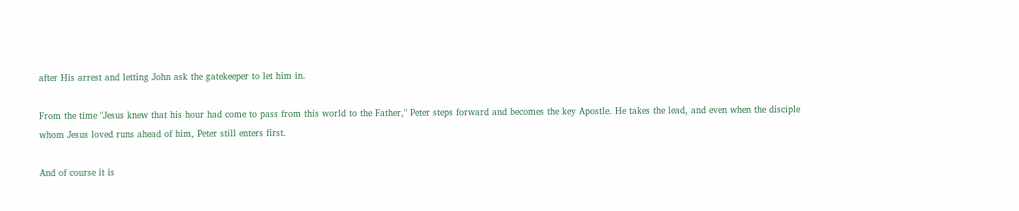after His arrest and letting John ask the gatekeeper to let him in.

From the time "Jesus knew that his hour had come to pass from this world to the Father," Peter steps forward and becomes the key Apostle. He takes the lead, and even when the disciple whom Jesus loved runs ahead of him, Peter still enters first.

And of course it is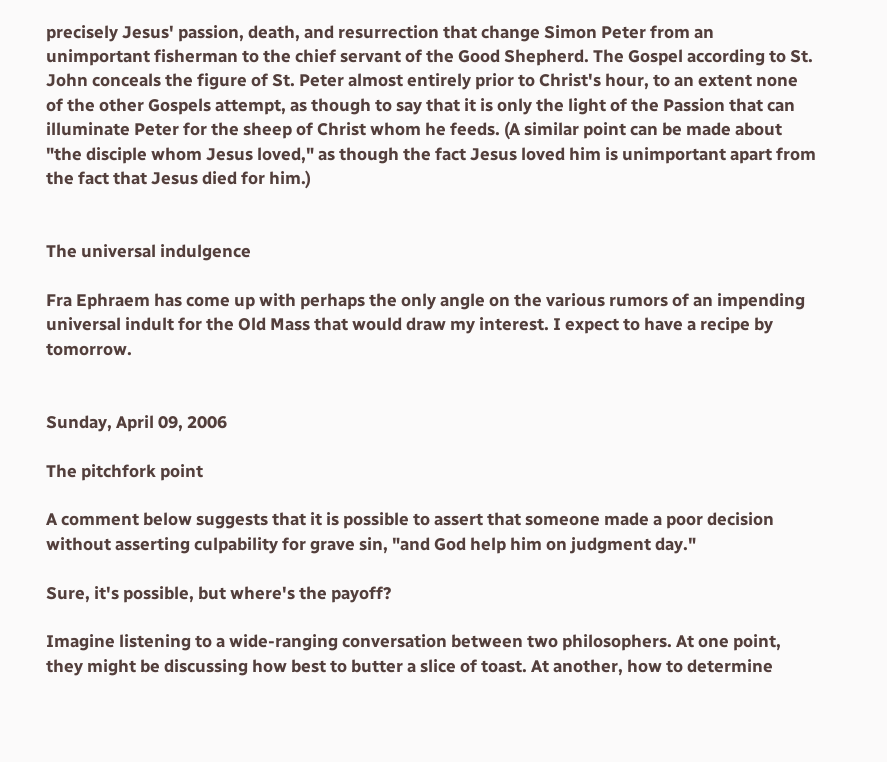precisely Jesus' passion, death, and resurrection that change Simon Peter from an unimportant fisherman to the chief servant of the Good Shepherd. The Gospel according to St. John conceals the figure of St. Peter almost entirely prior to Christ's hour, to an extent none of the other Gospels attempt, as though to say that it is only the light of the Passion that can illuminate Peter for the sheep of Christ whom he feeds. (A similar point can be made about "the disciple whom Jesus loved," as though the fact Jesus loved him is unimportant apart from the fact that Jesus died for him.)


The universal indulgence

Fra Ephraem has come up with perhaps the only angle on the various rumors of an impending universal indult for the Old Mass that would draw my interest. I expect to have a recipe by tomorrow.


Sunday, April 09, 2006

The pitchfork point

A comment below suggests that it is possible to assert that someone made a poor decision without asserting culpability for grave sin, "and God help him on judgment day."

Sure, it's possible, but where's the payoff?

Imagine listening to a wide-ranging conversation between two philosophers. At one point, they might be discussing how best to butter a slice of toast. At another, how to determine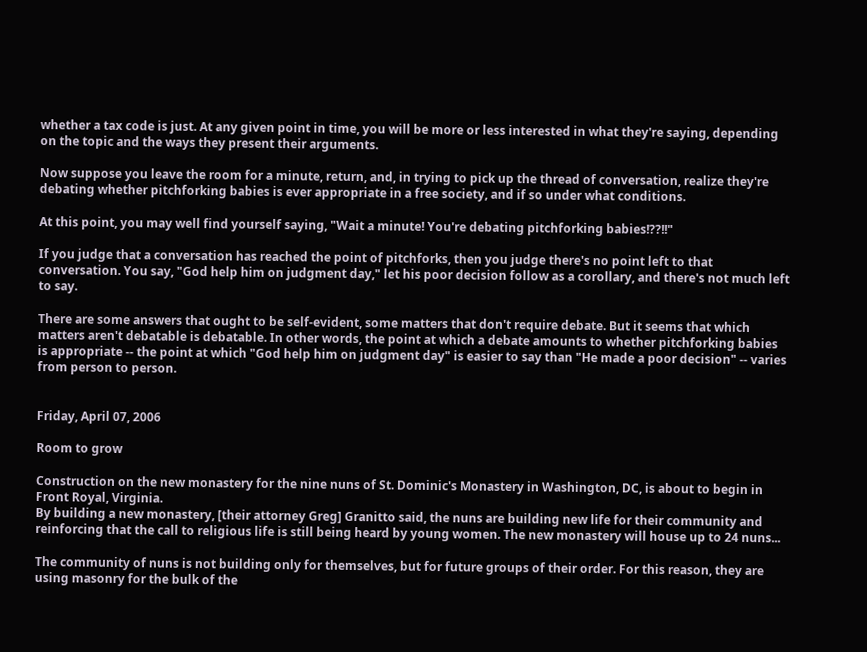whether a tax code is just. At any given point in time, you will be more or less interested in what they're saying, depending on the topic and the ways they present their arguments.

Now suppose you leave the room for a minute, return, and, in trying to pick up the thread of conversation, realize they're debating whether pitchforking babies is ever appropriate in a free society, and if so under what conditions.

At this point, you may well find yourself saying, "Wait a minute! You're debating pitchforking babies!??!!"

If you judge that a conversation has reached the point of pitchforks, then you judge there's no point left to that conversation. You say, "God help him on judgment day," let his poor decision follow as a corollary, and there's not much left to say.

There are some answers that ought to be self-evident, some matters that don't require debate. But it seems that which matters aren't debatable is debatable. In other words, the point at which a debate amounts to whether pitchforking babies is appropriate -- the point at which "God help him on judgment day" is easier to say than "He made a poor decision" -- varies from person to person.


Friday, April 07, 2006

Room to grow

Construction on the new monastery for the nine nuns of St. Dominic's Monastery in Washington, DC, is about to begin in Front Royal, Virginia.
By building a new monastery, [their attorney Greg] Granitto said, the nuns are building new life for their community and reinforcing that the call to religious life is still being heard by young women. The new monastery will house up to 24 nuns...

The community of nuns is not building only for themselves, but for future groups of their order. For this reason, they are using masonry for the bulk of the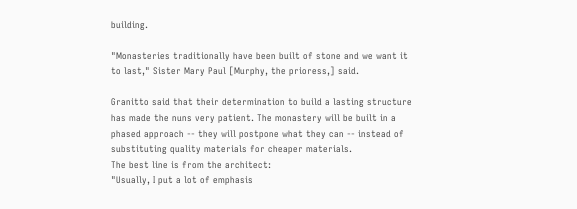building.

"Monasteries traditionally have been built of stone and we want it to last," Sister Mary Paul [Murphy, the prioress,] said.

Granitto said that their determination to build a lasting structure has made the nuns very patient. The monastery will be built in a phased approach -- they will postpone what they can -- instead of substituting quality materials for cheaper materials.
The best line is from the architect:
"Usually, I put a lot of emphasis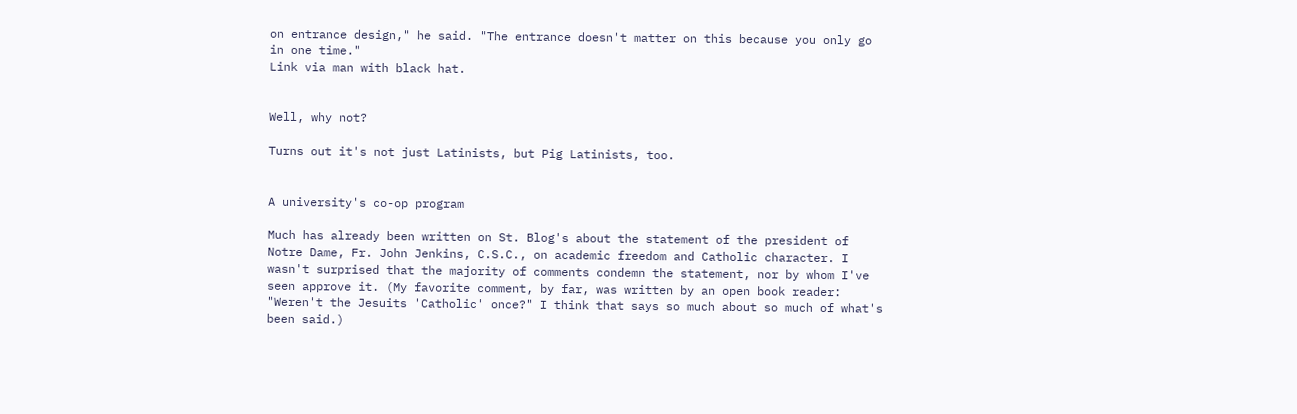on entrance design," he said. "The entrance doesn't matter on this because you only go in one time."
Link via man with black hat.


Well, why not?

Turns out it's not just Latinists, but Pig Latinists, too.


A university's co-op program

Much has already been written on St. Blog's about the statement of the president of Notre Dame, Fr. John Jenkins, C.S.C., on academic freedom and Catholic character. I wasn't surprised that the majority of comments condemn the statement, nor by whom I've seen approve it. (My favorite comment, by far, was written by an open book reader: "Weren't the Jesuits 'Catholic' once?" I think that says so much about so much of what's been said.)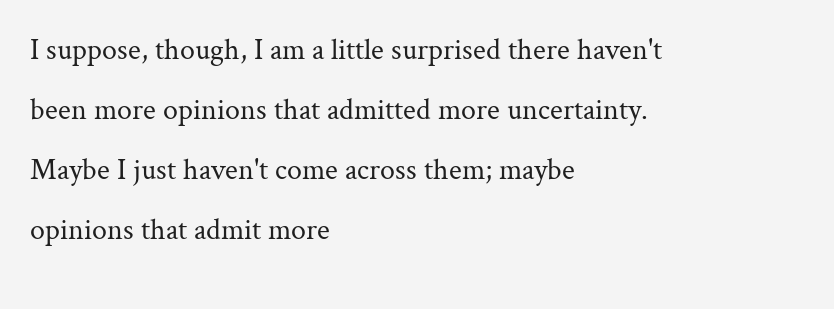I suppose, though, I am a little surprised there haven't been more opinions that admitted more uncertainty. Maybe I just haven't come across them; maybe opinions that admit more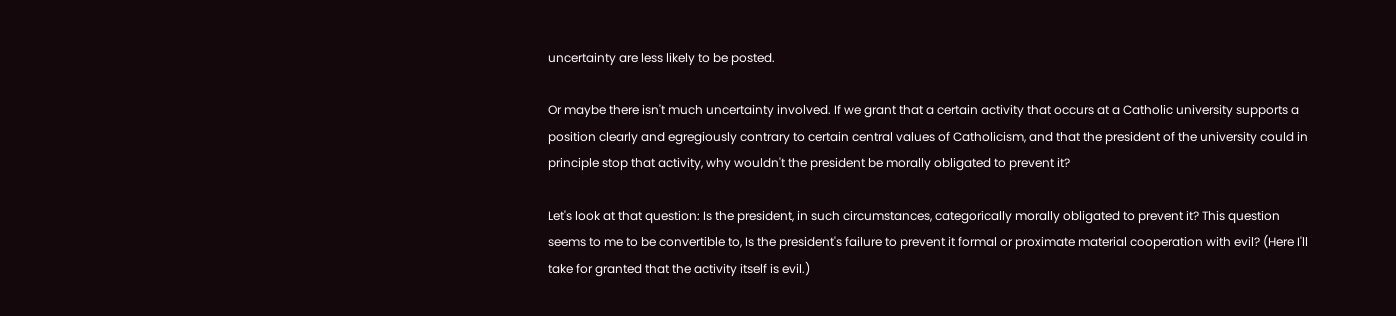uncertainty are less likely to be posted.

Or maybe there isn't much uncertainty involved. If we grant that a certain activity that occurs at a Catholic university supports a position clearly and egregiously contrary to certain central values of Catholicism, and that the president of the university could in principle stop that activity, why wouldn't the president be morally obligated to prevent it?

Let's look at that question: Is the president, in such circumstances, categorically morally obligated to prevent it? This question seems to me to be convertible to, Is the president's failure to prevent it formal or proximate material cooperation with evil? (Here I'll take for granted that the activity itself is evil.)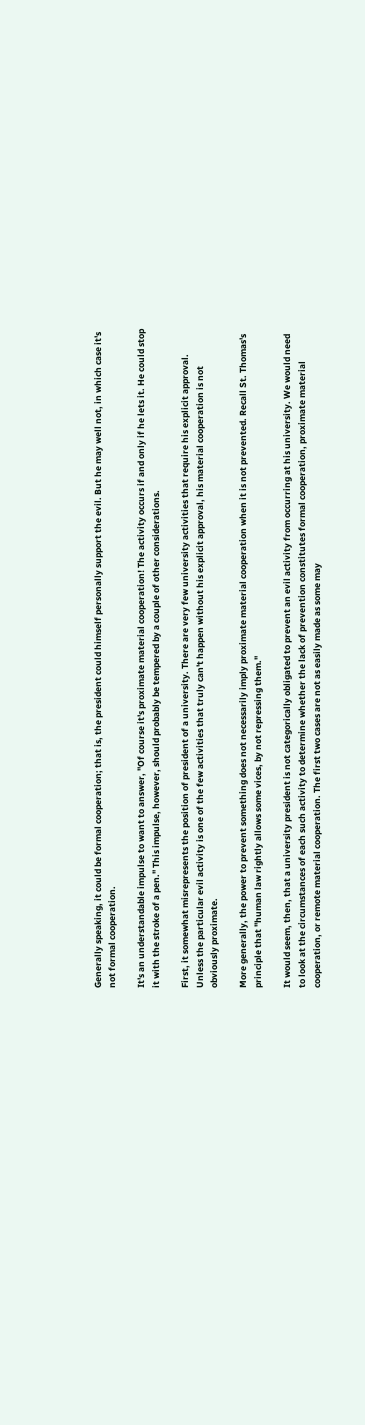Generally speaking, it could be formal cooperation; that is, the president could himself personally support the evil. But he may well not, in which case it's not formal cooperation.

It's an understandable impulse to want to answer, "Of course it's proximate material cooperation! The activity occurs if and only if he lets it. He could stop it with the stroke of a pen." This impulse, however, should probably be tempered by a couple of other considerations.

First, it somewhat misrepresents the position of president of a university. There are very few university activities that require his explicit approval. Unless the particular evil activity is one of the few activities that truly can't happen without his explicit approval, his material cooperation is not obviously proximate.

More generally, the power to prevent something does not necessarily imply proximate material cooperation when it is not prevented. Recall St. Thomas's principle that "human law rightly allows some vices, by not repressing them."

It would seem, then, that a university president is not categorically obligated to prevent an evil activity from occurring at his university. We would need to look at the circumstances of each such activity to determine whether the lack of prevention constitutes formal cooperation, proximate material cooperation, or remote material cooperation. The first two cases are not as easily made as some may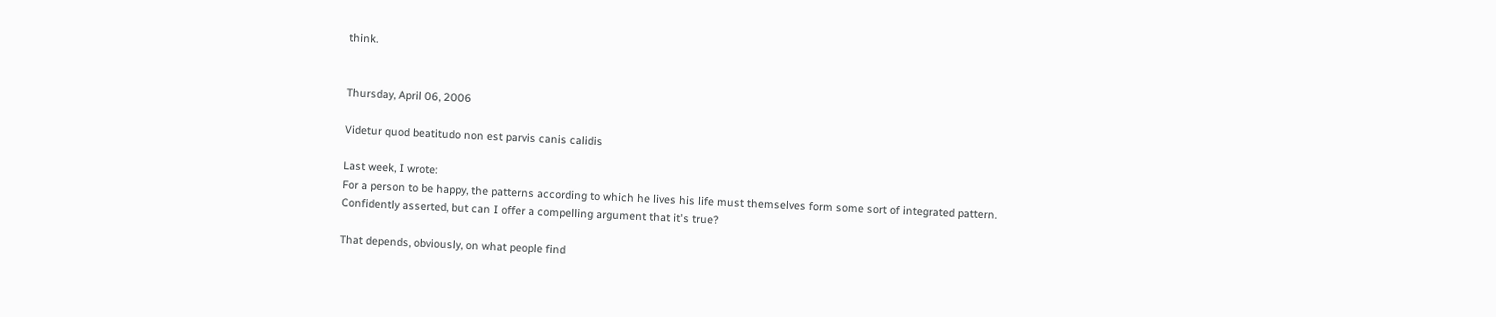think.


Thursday, April 06, 2006

Videtur quod beatitudo non est parvis canis calidis

Last week, I wrote:
For a person to be happy, the patterns according to which he lives his life must themselves form some sort of integrated pattern.
Confidently asserted, but can I offer a compelling argument that it's true?

That depends, obviously, on what people find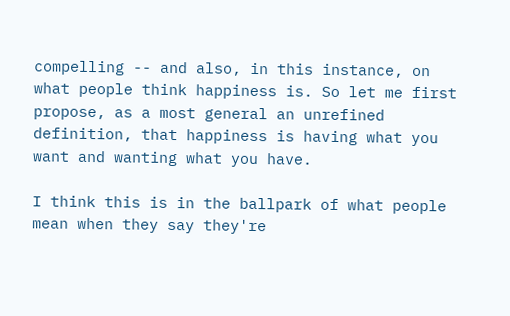compelling -- and also, in this instance, on what people think happiness is. So let me first propose, as a most general an unrefined definition, that happiness is having what you want and wanting what you have.

I think this is in the ballpark of what people mean when they say they're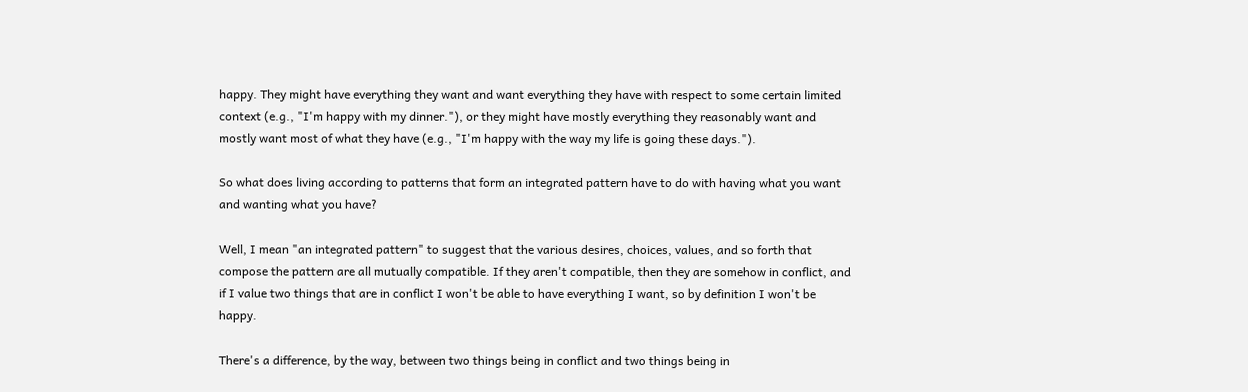happy. They might have everything they want and want everything they have with respect to some certain limited context (e.g., "I'm happy with my dinner."), or they might have mostly everything they reasonably want and mostly want most of what they have (e.g., "I'm happy with the way my life is going these days.").

So what does living according to patterns that form an integrated pattern have to do with having what you want and wanting what you have?

Well, I mean "an integrated pattern" to suggest that the various desires, choices, values, and so forth that compose the pattern are all mutually compatible. If they aren't compatible, then they are somehow in conflict, and if I value two things that are in conflict I won't be able to have everything I want, so by definition I won't be happy.

There's a difference, by the way, between two things being in conflict and two things being in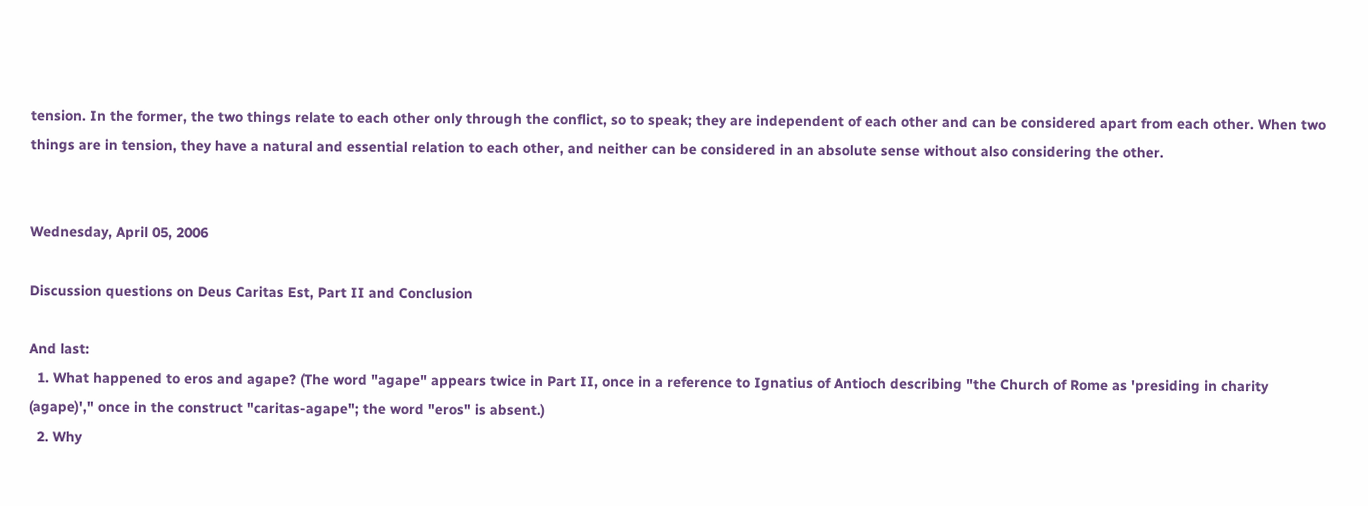tension. In the former, the two things relate to each other only through the conflict, so to speak; they are independent of each other and can be considered apart from each other. When two things are in tension, they have a natural and essential relation to each other, and neither can be considered in an absolute sense without also considering the other.


Wednesday, April 05, 2006

Discussion questions on Deus Caritas Est, Part II and Conclusion

And last:
  1. What happened to eros and agape? (The word "agape" appears twice in Part II, once in a reference to Ignatius of Antioch describing "the Church of Rome as 'presiding in charity (agape)'," once in the construct "caritas-agape"; the word "eros" is absent.)
  2. Why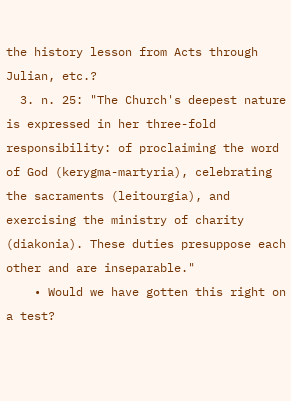the history lesson from Acts through Julian, etc.?
  3. n. 25: "The Church's deepest nature is expressed in her three-fold responsibility: of proclaiming the word of God (kerygma-martyria), celebrating the sacraments (leitourgia), and exercising the ministry of charity (diakonia). These duties presuppose each other and are inseparable."
    • Would we have gotten this right on a test?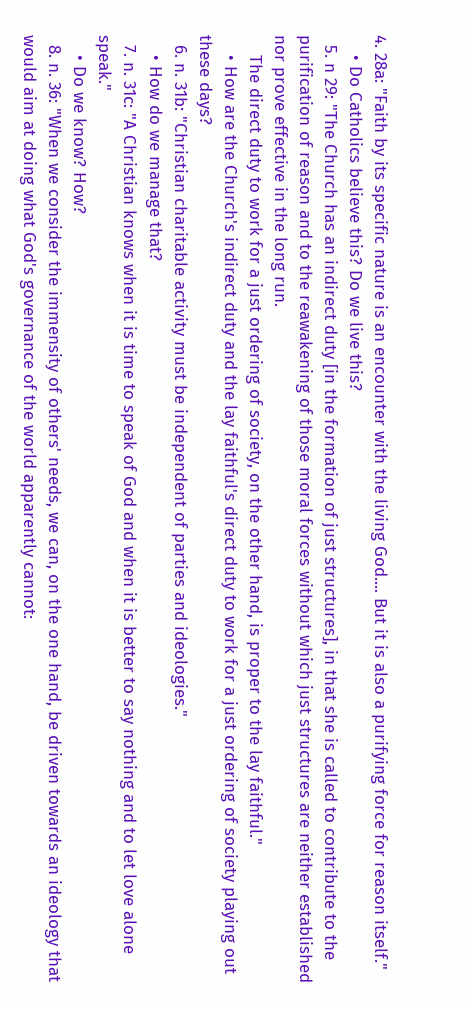4. 28a: "Faith by its specific nature is an encounter with the living God.... But it is also a purifying force for reason itself."
    • Do Catholics believe this? Do we live this?
  5. n 29: "The Church has an indirect duty [in the formation of just structures], in that she is called to contribute to the purification of reason and to the reawakening of those moral forces without which just structures are neither established nor prove effective in the long run.
    The direct duty to work for a just ordering of society, on the other hand, is proper to the lay faithful."
    • How are the Church's indirect duty and the lay faithful's direct duty to work for a just ordering of society playing out these days?
  6. n. 31b: "Christian charitable activity must be independent of parties and ideologies."
    • How do we manage that?
  7. n. 31c: "A Christian knows when it is time to speak of God and when it is better to say nothing and to let love alone speak."
    • Do we know? How?
  8. n. 36: "When we consider the immensity of others' needs, we can, on the one hand, be driven towards an ideology that would aim at doing what God's governance of the world apparently cannot: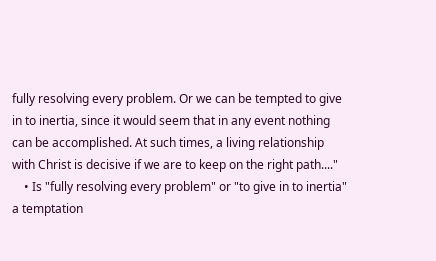fully resolving every problem. Or we can be tempted to give in to inertia, since it would seem that in any event nothing can be accomplished. At such times, a living relationship with Christ is decisive if we are to keep on the right path...."
    • Is "fully resolving every problem" or "to give in to inertia" a temptation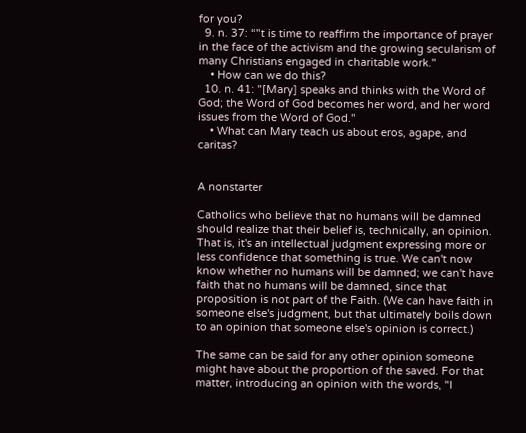for you?
  9. n. 37: “"t is time to reaffirm the importance of prayer in the face of the activism and the growing secularism of many Christians engaged in charitable work."
    • How can we do this?
  10. n. 41: "[Mary] speaks and thinks with the Word of God; the Word of God becomes her word, and her word issues from the Word of God."
    • What can Mary teach us about eros, agape, and caritas?


A nonstarter

Catholics who believe that no humans will be damned should realize that their belief is, technically, an opinion. That is, it's an intellectual judgment expressing more or less confidence that something is true. We can't now know whether no humans will be damned; we can't have faith that no humans will be damned, since that proposition is not part of the Faith. (We can have faith in someone else's judgment, but that ultimately boils down to an opinion that someone else's opinion is correct.)

The same can be said for any other opinion someone might have about the proportion of the saved. For that matter, introducing an opinion with the words, "I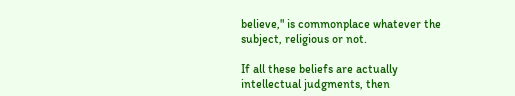believe," is commonplace whatever the subject, religious or not.

If all these beliefs are actually intellectual judgments, then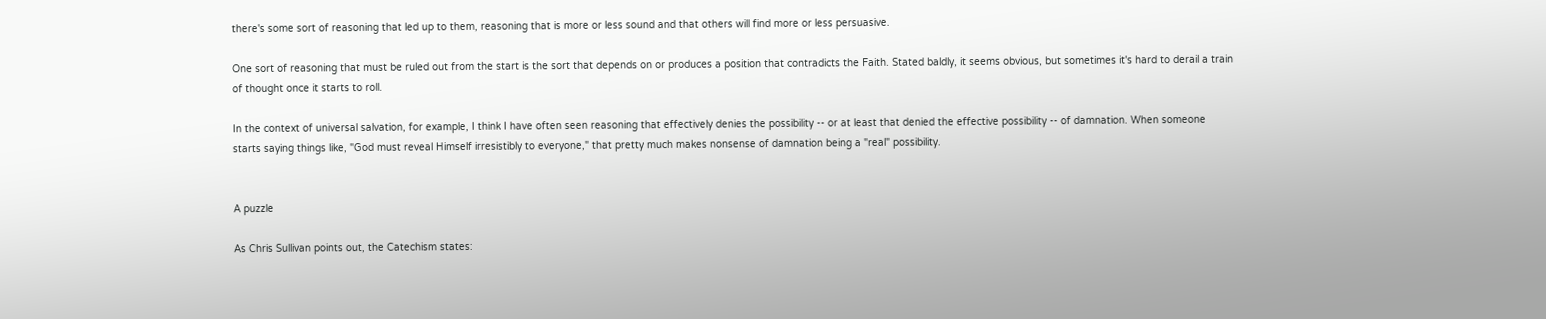there's some sort of reasoning that led up to them, reasoning that is more or less sound and that others will find more or less persuasive.

One sort of reasoning that must be ruled out from the start is the sort that depends on or produces a position that contradicts the Faith. Stated baldly, it seems obvious, but sometimes it's hard to derail a train of thought once it starts to roll.

In the context of universal salvation, for example, I think I have often seen reasoning that effectively denies the possibility -- or at least that denied the effective possibility -- of damnation. When someone starts saying things like, "God must reveal Himself irresistibly to everyone," that pretty much makes nonsense of damnation being a "real" possibility.


A puzzle

As Chris Sullivan points out, the Catechism states: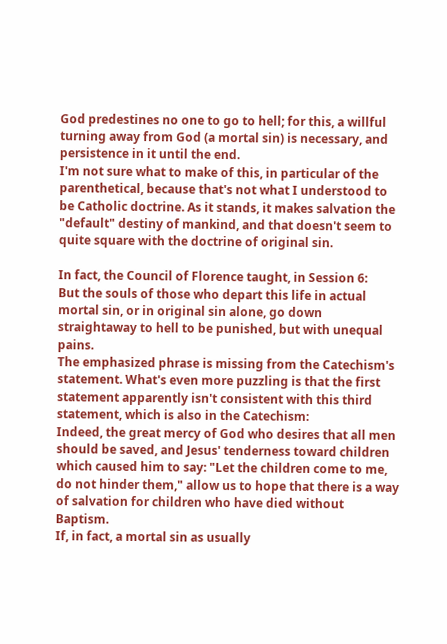God predestines no one to go to hell; for this, a willful turning away from God (a mortal sin) is necessary, and persistence in it until the end.
I'm not sure what to make of this, in particular of the parenthetical, because that's not what I understood to be Catholic doctrine. As it stands, it makes salvation the "default" destiny of mankind, and that doesn't seem to quite square with the doctrine of original sin.

In fact, the Council of Florence taught, in Session 6:
But the souls of those who depart this life in actual mortal sin, or in original sin alone, go down straightaway to hell to be punished, but with unequal pains.
The emphasized phrase is missing from the Catechism's statement. What's even more puzzling is that the first statement apparently isn't consistent with this third statement, which is also in the Catechism:
Indeed, the great mercy of God who desires that all men should be saved, and Jesus' tenderness toward children which caused him to say: "Let the children come to me, do not hinder them," allow us to hope that there is a way of salvation for children who have died without Baptism.
If, in fact, a mortal sin as usually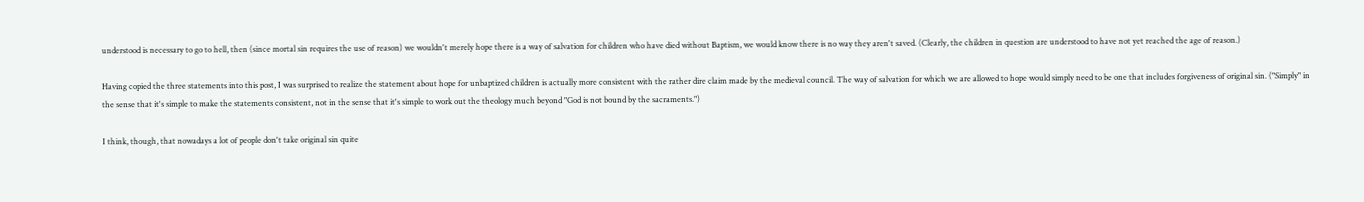understood is necessary to go to hell, then (since mortal sin requires the use of reason) we wouldn't merely hope there is a way of salvation for children who have died without Baptism, we would know there is no way they aren't saved. (Clearly, the children in question are understood to have not yet reached the age of reason.)

Having copied the three statements into this post, I was surprised to realize the statement about hope for unbaptized children is actually more consistent with the rather dire claim made by the medieval council. The way of salvation for which we are allowed to hope would simply need to be one that includes forgiveness of original sin. ("Simply" in the sense that it's simple to make the statements consistent, not in the sense that it's simple to work out the theology much beyond "God is not bound by the sacraments.")

I think, though, that nowadays a lot of people don't take original sin quite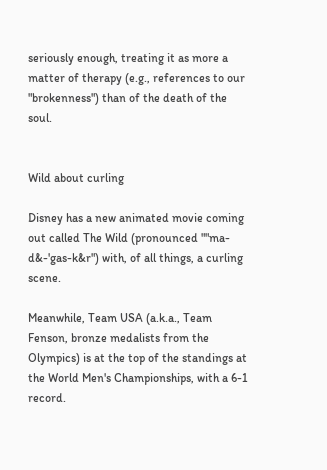seriously enough, treating it as more a matter of therapy (e.g., references to our "brokenness") than of the death of the soul.


Wild about curling

Disney has a new animated movie coming out called The Wild (pronounced ""ma-d&-'gas-k&r") with, of all things, a curling scene.

Meanwhile, Team USA (a.k.a., Team Fenson, bronze medalists from the Olympics) is at the top of the standings at the World Men's Championships, with a 6-1 record.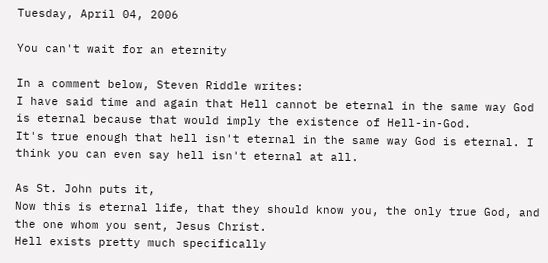Tuesday, April 04, 2006

You can't wait for an eternity

In a comment below, Steven Riddle writes:
I have said time and again that Hell cannot be eternal in the same way God is eternal because that would imply the existence of Hell-in-God.
It's true enough that hell isn't eternal in the same way God is eternal. I think you can even say hell isn't eternal at all.

As St. John puts it,
Now this is eternal life, that they should know you, the only true God, and the one whom you sent, Jesus Christ.
Hell exists pretty much specifically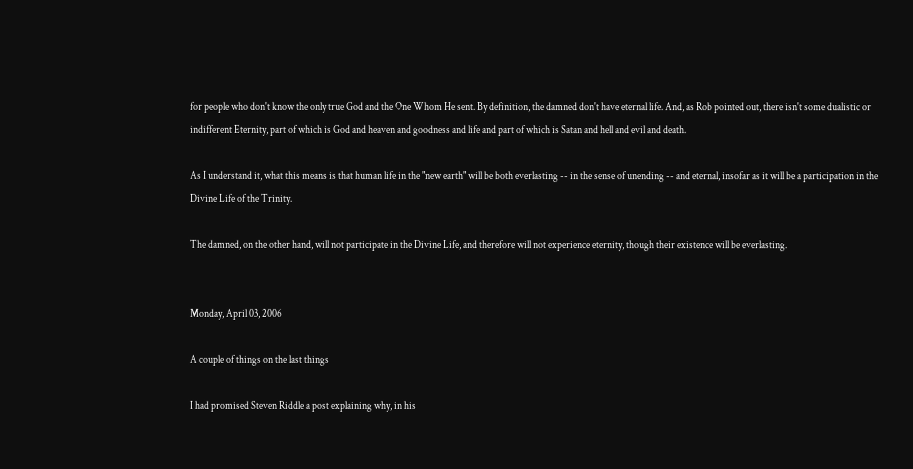for people who don't know the only true God and the One Whom He sent. By definition, the damned don't have eternal life. And, as Rob pointed out, there isn't some dualistic or indifferent Eternity, part of which is God and heaven and goodness and life and part of which is Satan and hell and evil and death.

As I understand it, what this means is that human life in the "new earth" will be both everlasting -- in the sense of unending -- and eternal, insofar as it will be a participation in the Divine Life of the Trinity.

The damned, on the other hand, will not participate in the Divine Life, and therefore will not experience eternity, though their existence will be everlasting.


Monday, April 03, 2006

A couple of things on the last things

I had promised Steven Riddle a post explaining why, in his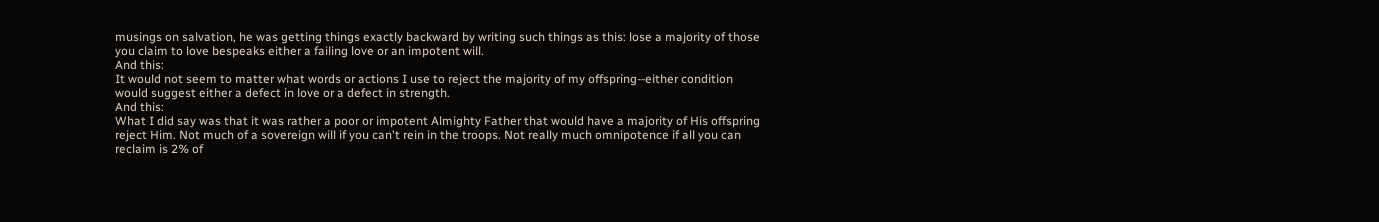musings on salvation, he was getting things exactly backward by writing such things as this: lose a majority of those you claim to love bespeaks either a failing love or an impotent will.
And this:
It would not seem to matter what words or actions I use to reject the majority of my offspring--either condition would suggest either a defect in love or a defect in strength.
And this:
What I did say was that it was rather a poor or impotent Almighty Father that would have a majority of His offspring reject Him. Not much of a sovereign will if you can't rein in the troops. Not really much omnipotence if all you can reclaim is 2% of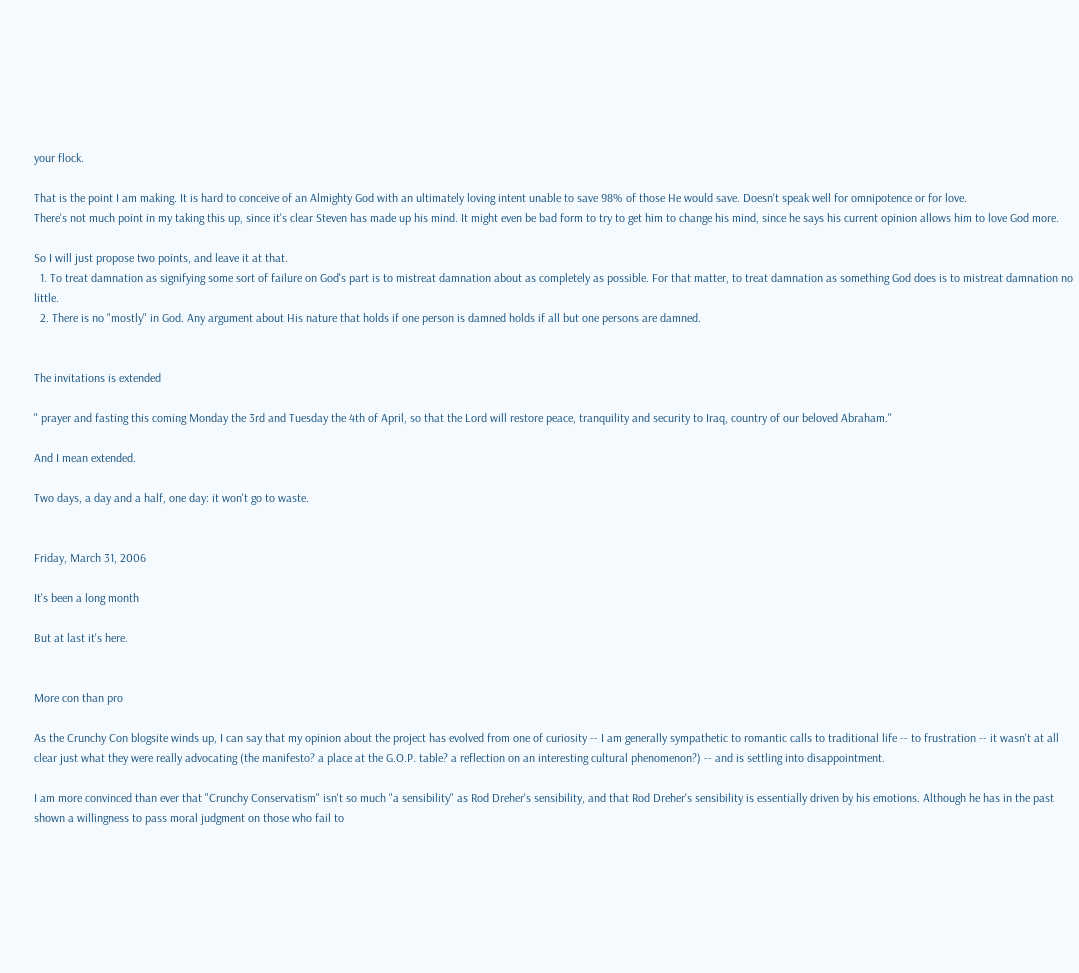your flock.

That is the point I am making. It is hard to conceive of an Almighty God with an ultimately loving intent unable to save 98% of those He would save. Doesn't speak well for omnipotence or for love.
There's not much point in my taking this up, since it's clear Steven has made up his mind. It might even be bad form to try to get him to change his mind, since he says his current opinion allows him to love God more.

So I will just propose two points, and leave it at that.
  1. To treat damnation as signifying some sort of failure on God's part is to mistreat damnation about as completely as possible. For that matter, to treat damnation as something God does is to mistreat damnation no little.
  2. There is no "mostly" in God. Any argument about His nature that holds if one person is damned holds if all but one persons are damned.


The invitations is extended

" prayer and fasting this coming Monday the 3rd and Tuesday the 4th of April, so that the Lord will restore peace, tranquility and security to Iraq, country of our beloved Abraham."

And I mean extended.

Two days, a day and a half, one day: it won't go to waste.


Friday, March 31, 2006

It's been a long month

But at last it's here.


More con than pro

As the Crunchy Con blogsite winds up, I can say that my opinion about the project has evolved from one of curiosity -- I am generally sympathetic to romantic calls to traditional life -- to frustration -- it wasn't at all clear just what they were really advocating (the manifesto? a place at the G.O.P. table? a reflection on an interesting cultural phenomenon?) -- and is settling into disappointment.

I am more convinced than ever that "Crunchy Conservatism" isn't so much "a sensibility" as Rod Dreher's sensibility, and that Rod Dreher's sensibility is essentially driven by his emotions. Although he has in the past shown a willingness to pass moral judgment on those who fail to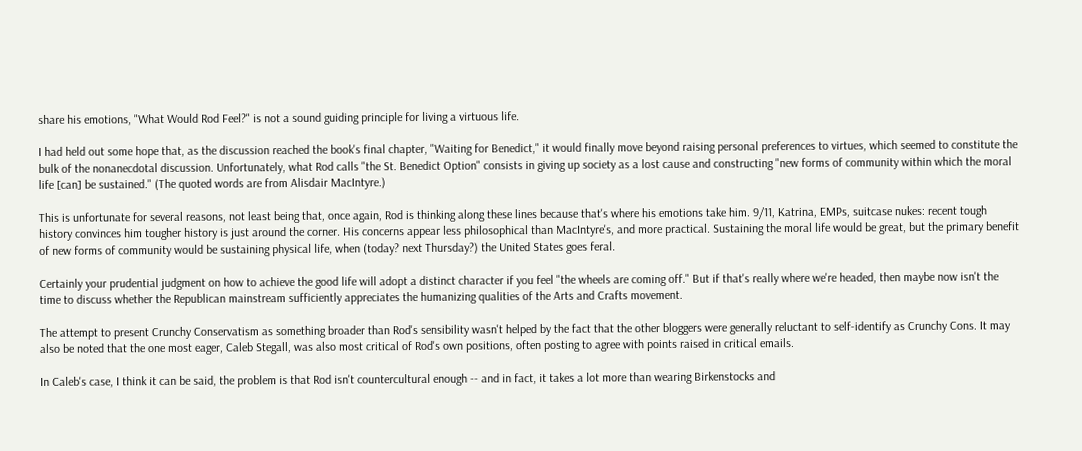share his emotions, "What Would Rod Feel?" is not a sound guiding principle for living a virtuous life.

I had held out some hope that, as the discussion reached the book's final chapter, "Waiting for Benedict," it would finally move beyond raising personal preferences to virtues, which seemed to constitute the bulk of the nonanecdotal discussion. Unfortunately, what Rod calls "the St. Benedict Option" consists in giving up society as a lost cause and constructing "new forms of community within which the moral life [can] be sustained." (The quoted words are from Alisdair MacIntyre.)

This is unfortunate for several reasons, not least being that, once again, Rod is thinking along these lines because that's where his emotions take him. 9/11, Katrina, EMPs, suitcase nukes: recent tough history convinces him tougher history is just around the corner. His concerns appear less philosophical than MacIntyre's, and more practical. Sustaining the moral life would be great, but the primary benefit of new forms of community would be sustaining physical life, when (today? next Thursday?) the United States goes feral.

Certainly your prudential judgment on how to achieve the good life will adopt a distinct character if you feel "the wheels are coming off." But if that's really where we're headed, then maybe now isn't the time to discuss whether the Republican mainstream sufficiently appreciates the humanizing qualities of the Arts and Crafts movement.

The attempt to present Crunchy Conservatism as something broader than Rod's sensibility wasn't helped by the fact that the other bloggers were generally reluctant to self-identify as Crunchy Cons. It may also be noted that the one most eager, Caleb Stegall, was also most critical of Rod's own positions, often posting to agree with points raised in critical emails.

In Caleb's case, I think it can be said, the problem is that Rod isn't countercultural enough -- and in fact, it takes a lot more than wearing Birkenstocks and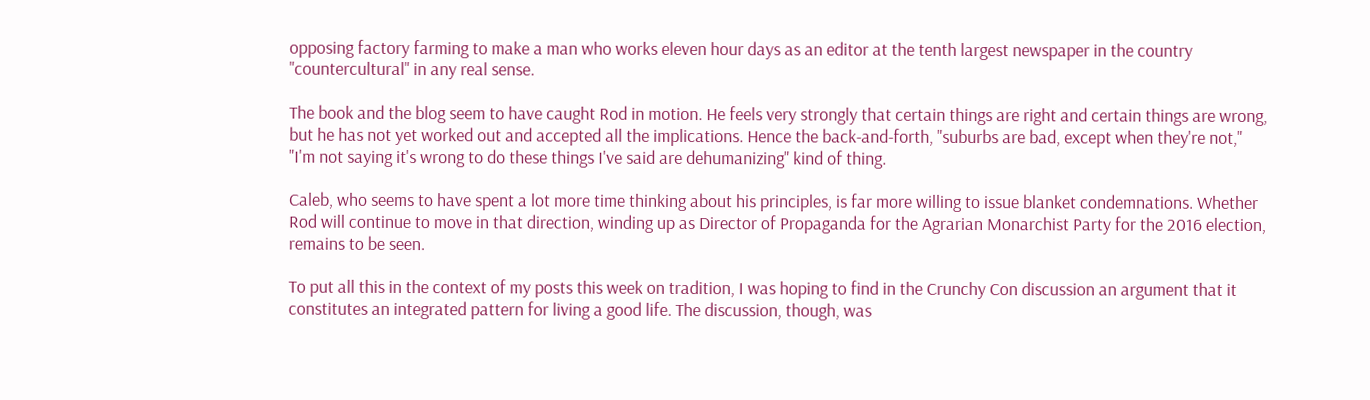opposing factory farming to make a man who works eleven hour days as an editor at the tenth largest newspaper in the country "countercultural" in any real sense.

The book and the blog seem to have caught Rod in motion. He feels very strongly that certain things are right and certain things are wrong, but he has not yet worked out and accepted all the implications. Hence the back-and-forth, "suburbs are bad, except when they're not," "I'm not saying it's wrong to do these things I've said are dehumanizing" kind of thing.

Caleb, who seems to have spent a lot more time thinking about his principles, is far more willing to issue blanket condemnations. Whether Rod will continue to move in that direction, winding up as Director of Propaganda for the Agrarian Monarchist Party for the 2016 election, remains to be seen.

To put all this in the context of my posts this week on tradition, I was hoping to find in the Crunchy Con discussion an argument that it constitutes an integrated pattern for living a good life. The discussion, though, was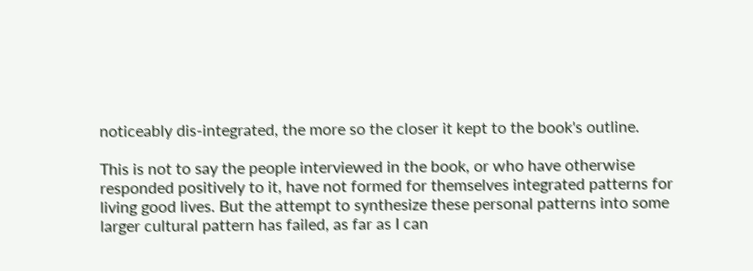noticeably dis-integrated, the more so the closer it kept to the book's outline.

This is not to say the people interviewed in the book, or who have otherwise responded positively to it, have not formed for themselves integrated patterns for living good lives. But the attempt to synthesize these personal patterns into some larger cultural pattern has failed, as far as I can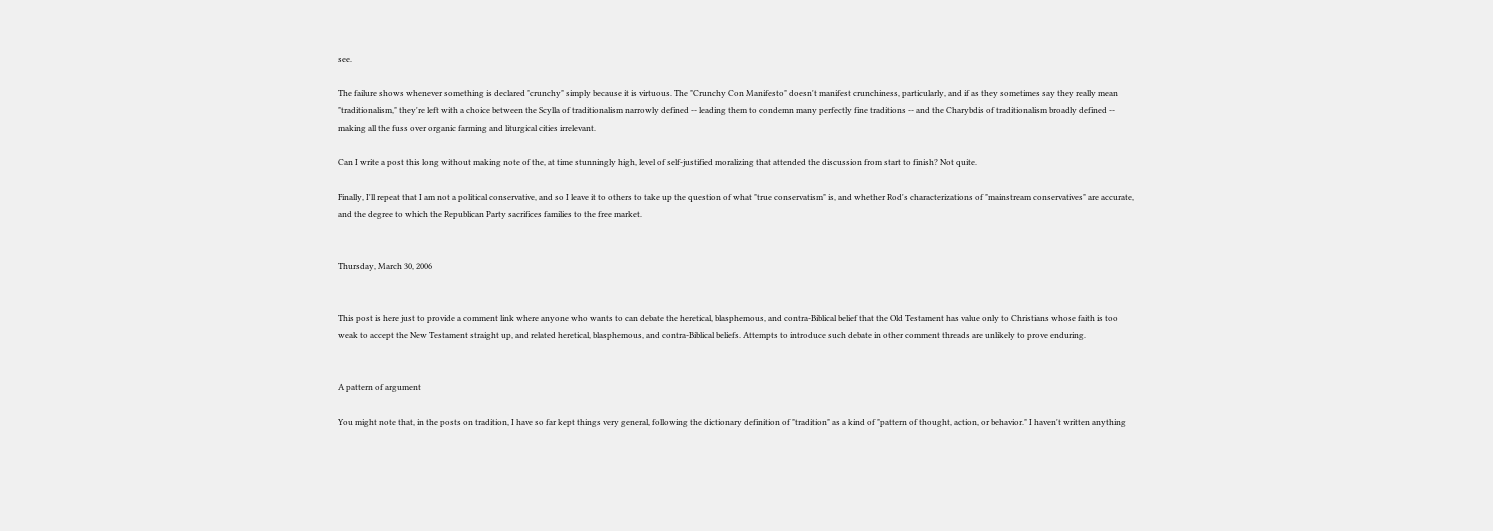see.

The failure shows whenever something is declared "crunchy" simply because it is virtuous. The "Crunchy Con Manifesto" doesn't manifest crunchiness, particularly, and if as they sometimes say they really mean "traditionalism," they're left with a choice between the Scylla of traditionalism narrowly defined -- leading them to condemn many perfectly fine traditions -- and the Charybdis of traditionalism broadly defined -- making all the fuss over organic farming and liturgical cities irrelevant.

Can I write a post this long without making note of the, at time stunningly high, level of self-justified moralizing that attended the discussion from start to finish? Not quite.

Finally, I'll repeat that I am not a political conservative, and so I leave it to others to take up the question of what "true conservatism" is, and whether Rod's characterizations of "mainstream conservatives" are accurate, and the degree to which the Republican Party sacrifices families to the free market.


Thursday, March 30, 2006


This post is here just to provide a comment link where anyone who wants to can debate the heretical, blasphemous, and contra-Biblical belief that the Old Testament has value only to Christians whose faith is too weak to accept the New Testament straight up, and related heretical, blasphemous, and contra-Biblical beliefs. Attempts to introduce such debate in other comment threads are unlikely to prove enduring.


A pattern of argument

You might note that, in the posts on tradition, I have so far kept things very general, following the dictionary definition of "tradition" as a kind of "pattern of thought, action, or behavior." I haven't written anything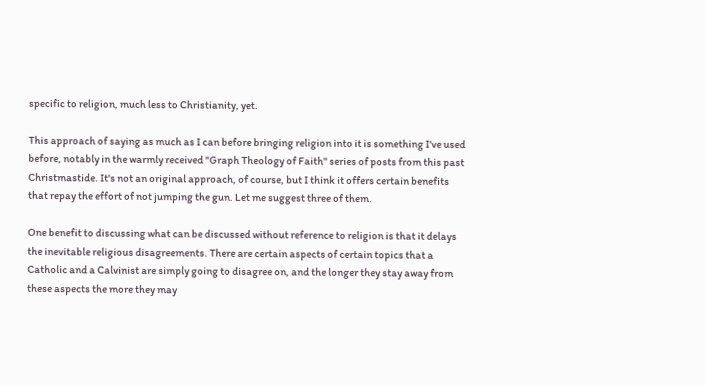specific to religion, much less to Christianity, yet.

This approach of saying as much as I can before bringing religion into it is something I've used before, notably in the warmly received "Graph Theology of Faith" series of posts from this past Christmastide. It's not an original approach, of course, but I think it offers certain benefits that repay the effort of not jumping the gun. Let me suggest three of them.

One benefit to discussing what can be discussed without reference to religion is that it delays the inevitable religious disagreements. There are certain aspects of certain topics that a Catholic and a Calvinist are simply going to disagree on, and the longer they stay away from these aspects the more they may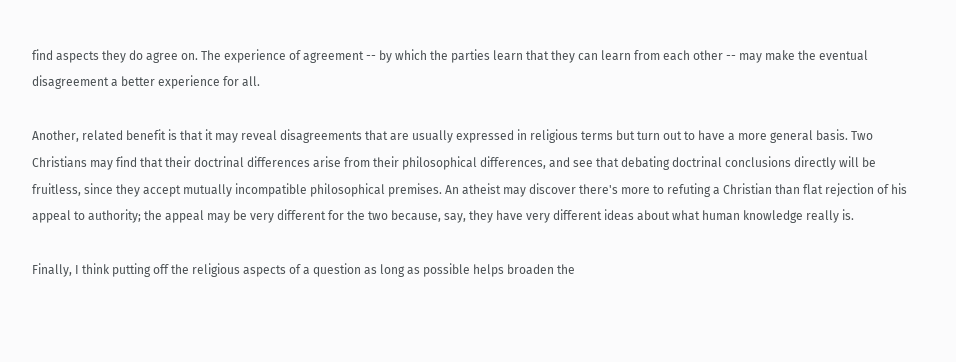find aspects they do agree on. The experience of agreement -- by which the parties learn that they can learn from each other -- may make the eventual disagreement a better experience for all.

Another, related benefit is that it may reveal disagreements that are usually expressed in religious terms but turn out to have a more general basis. Two Christians may find that their doctrinal differences arise from their philosophical differences, and see that debating doctrinal conclusions directly will be fruitless, since they accept mutually incompatible philosophical premises. An atheist may discover there's more to refuting a Christian than flat rejection of his appeal to authority; the appeal may be very different for the two because, say, they have very different ideas about what human knowledge really is.

Finally, I think putting off the religious aspects of a question as long as possible helps broaden the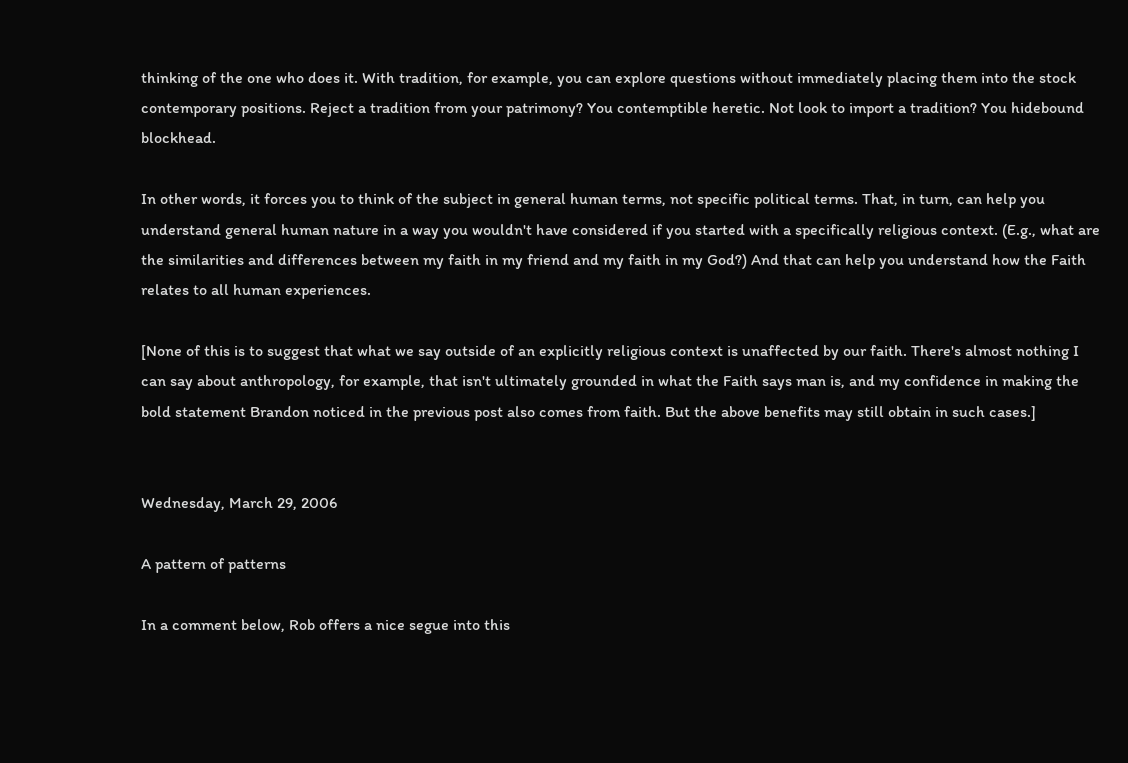thinking of the one who does it. With tradition, for example, you can explore questions without immediately placing them into the stock contemporary positions. Reject a tradition from your patrimony? You contemptible heretic. Not look to import a tradition? You hidebound blockhead.

In other words, it forces you to think of the subject in general human terms, not specific political terms. That, in turn, can help you understand general human nature in a way you wouldn't have considered if you started with a specifically religious context. (E.g., what are the similarities and differences between my faith in my friend and my faith in my God?) And that can help you understand how the Faith relates to all human experiences.

[None of this is to suggest that what we say outside of an explicitly religious context is unaffected by our faith. There's almost nothing I can say about anthropology, for example, that isn't ultimately grounded in what the Faith says man is, and my confidence in making the bold statement Brandon noticed in the previous post also comes from faith. But the above benefits may still obtain in such cases.]


Wednesday, March 29, 2006

A pattern of patterns

In a comment below, Rob offers a nice segue into this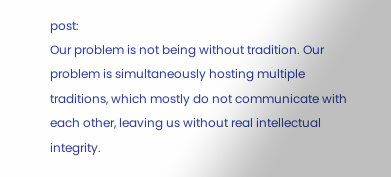post:
Our problem is not being without tradition. Our problem is simultaneously hosting multiple traditions, which mostly do not communicate with each other, leaving us without real intellectual integrity.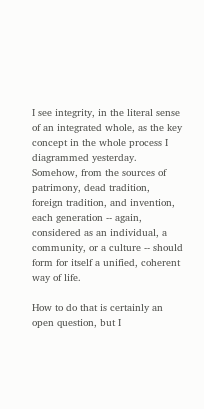I see integrity, in the literal sense of an integrated whole, as the key concept in the whole process I diagrammed yesterday. Somehow, from the sources of patrimony, dead tradition, foreign tradition, and invention, each generation -- again, considered as an individual, a community, or a culture -- should form for itself a unified, coherent way of life.

How to do that is certainly an open question, but I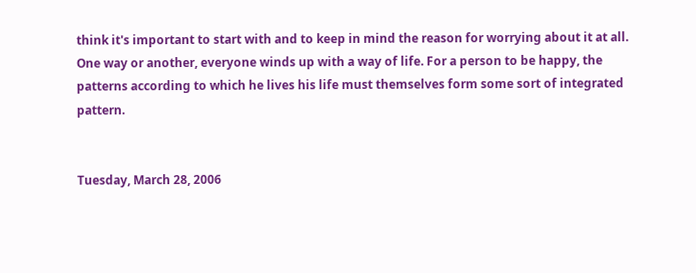think it's important to start with and to keep in mind the reason for worrying about it at all. One way or another, everyone winds up with a way of life. For a person to be happy, the patterns according to which he lives his life must themselves form some sort of integrated pattern.


Tuesday, March 28, 2006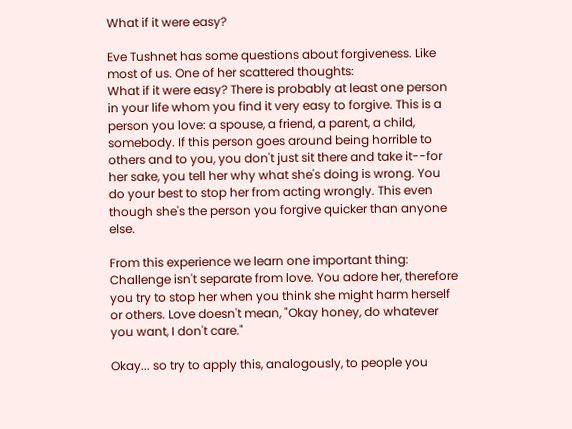What if it were easy?

Eve Tushnet has some questions about forgiveness. Like most of us. One of her scattered thoughts:
What if it were easy? There is probably at least one person in your life whom you find it very easy to forgive. This is a person you love: a spouse, a friend, a parent, a child, somebody. If this person goes around being horrible to others and to you, you don't just sit there and take it--for her sake, you tell her why what she's doing is wrong. You do your best to stop her from acting wrongly. This even though she's the person you forgive quicker than anyone else.

From this experience we learn one important thing: Challenge isn't separate from love. You adore her, therefore you try to stop her when you think she might harm herself or others. Love doesn't mean, "Okay honey, do whatever you want, I don't care."

Okay... so try to apply this, analogously, to people you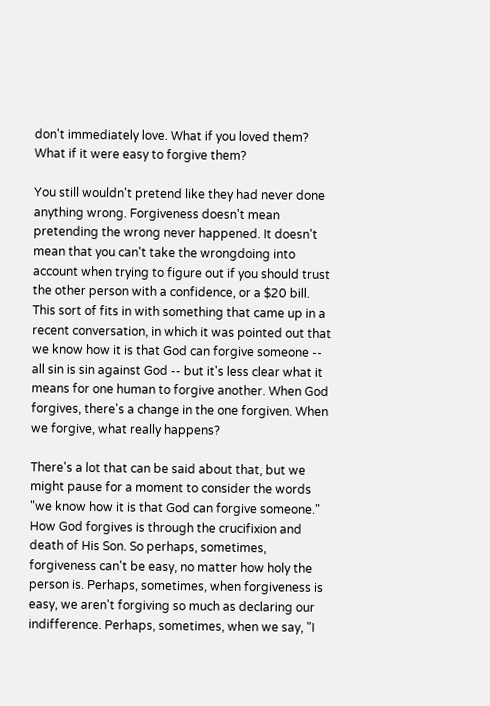don't immediately love. What if you loved them? What if it were easy to forgive them?

You still wouldn't pretend like they had never done anything wrong. Forgiveness doesn't mean pretending the wrong never happened. It doesn't mean that you can't take the wrongdoing into account when trying to figure out if you should trust the other person with a confidence, or a $20 bill.
This sort of fits in with something that came up in a recent conversation, in which it was pointed out that we know how it is that God can forgive someone -- all sin is sin against God -- but it's less clear what it means for one human to forgive another. When God forgives, there's a change in the one forgiven. When we forgive, what really happens?

There's a lot that can be said about that, but we might pause for a moment to consider the words "we know how it is that God can forgive someone." How God forgives is through the crucifixion and death of His Son. So perhaps, sometimes, forgiveness can't be easy, no matter how holy the person is. Perhaps, sometimes, when forgiveness is easy, we aren't forgiving so much as declaring our indifference. Perhaps, sometimes, when we say, "I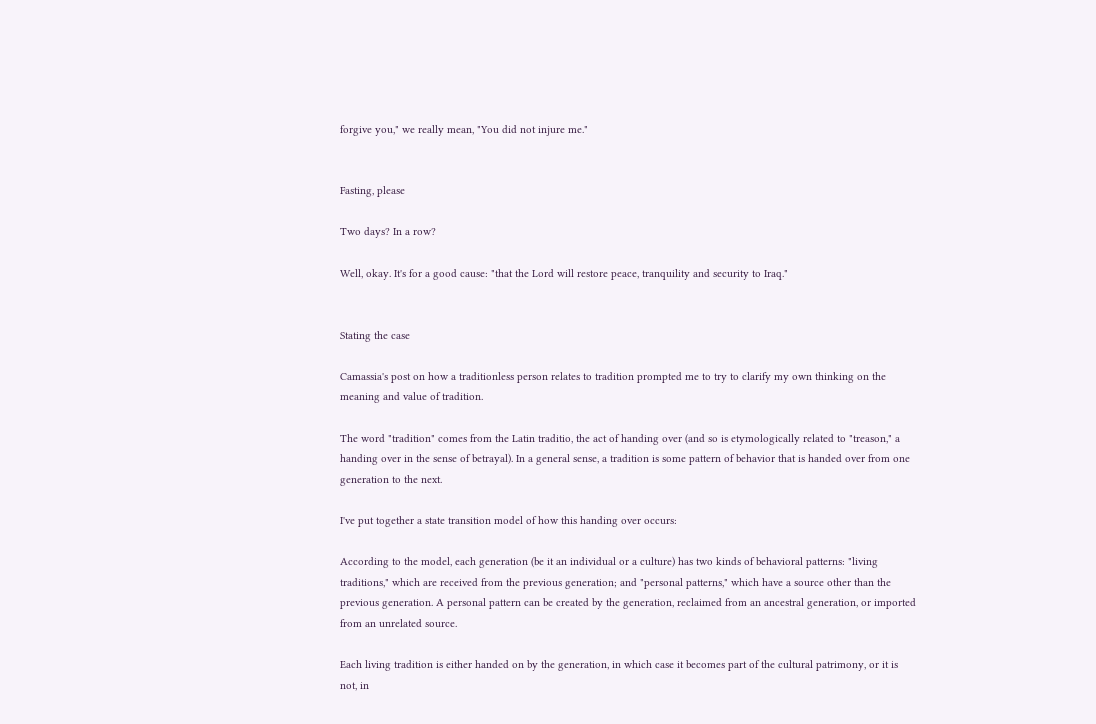forgive you," we really mean, "You did not injure me."


Fasting, please

Two days? In a row?

Well, okay. It's for a good cause: "that the Lord will restore peace, tranquility and security to Iraq."


Stating the case

Camassia's post on how a traditionless person relates to tradition prompted me to try to clarify my own thinking on the meaning and value of tradition.

The word "tradition" comes from the Latin traditio, the act of handing over (and so is etymologically related to "treason," a handing over in the sense of betrayal). In a general sense, a tradition is some pattern of behavior that is handed over from one generation to the next.

I've put together a state transition model of how this handing over occurs:

According to the model, each generation (be it an individual or a culture) has two kinds of behavioral patterns: "living traditions," which are received from the previous generation; and "personal patterns," which have a source other than the previous generation. A personal pattern can be created by the generation, reclaimed from an ancestral generation, or imported from an unrelated source.

Each living tradition is either handed on by the generation, in which case it becomes part of the cultural patrimony, or it is not, in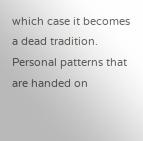which case it becomes a dead tradition. Personal patterns that are handed on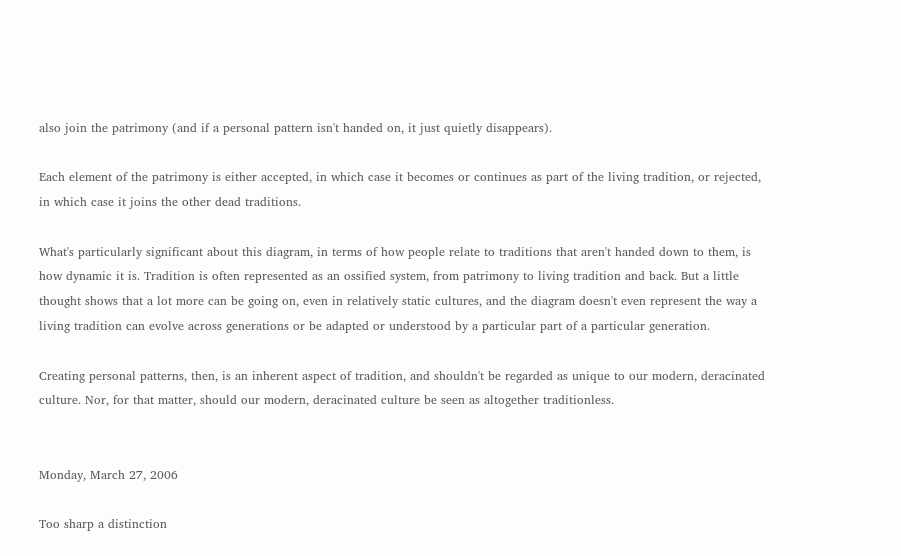also join the patrimony (and if a personal pattern isn't handed on, it just quietly disappears).

Each element of the patrimony is either accepted, in which case it becomes or continues as part of the living tradition, or rejected, in which case it joins the other dead traditions.

What's particularly significant about this diagram, in terms of how people relate to traditions that aren't handed down to them, is how dynamic it is. Tradition is often represented as an ossified system, from patrimony to living tradition and back. But a little thought shows that a lot more can be going on, even in relatively static cultures, and the diagram doesn't even represent the way a living tradition can evolve across generations or be adapted or understood by a particular part of a particular generation.

Creating personal patterns, then, is an inherent aspect of tradition, and shouldn't be regarded as unique to our modern, deracinated culture. Nor, for that matter, should our modern, deracinated culture be seen as altogether traditionless.


Monday, March 27, 2006

Too sharp a distinction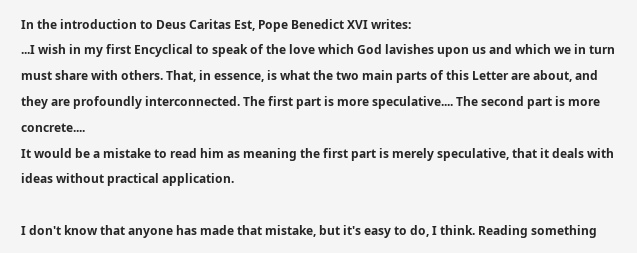In the introduction to Deus Caritas Est, Pope Benedict XVI writes:
...I wish in my first Encyclical to speak of the love which God lavishes upon us and which we in turn must share with others. That, in essence, is what the two main parts of this Letter are about, and they are profoundly interconnected. The first part is more speculative.... The second part is more concrete....
It would be a mistake to read him as meaning the first part is merely speculative, that it deals with ideas without practical application.

I don't know that anyone has made that mistake, but it's easy to do, I think. Reading something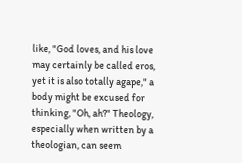like, "God loves, and his love may certainly be called eros, yet it is also totally agape," a body might be excused for thinking, "Oh, ah?" Theology, especially when written by a theologian, can seem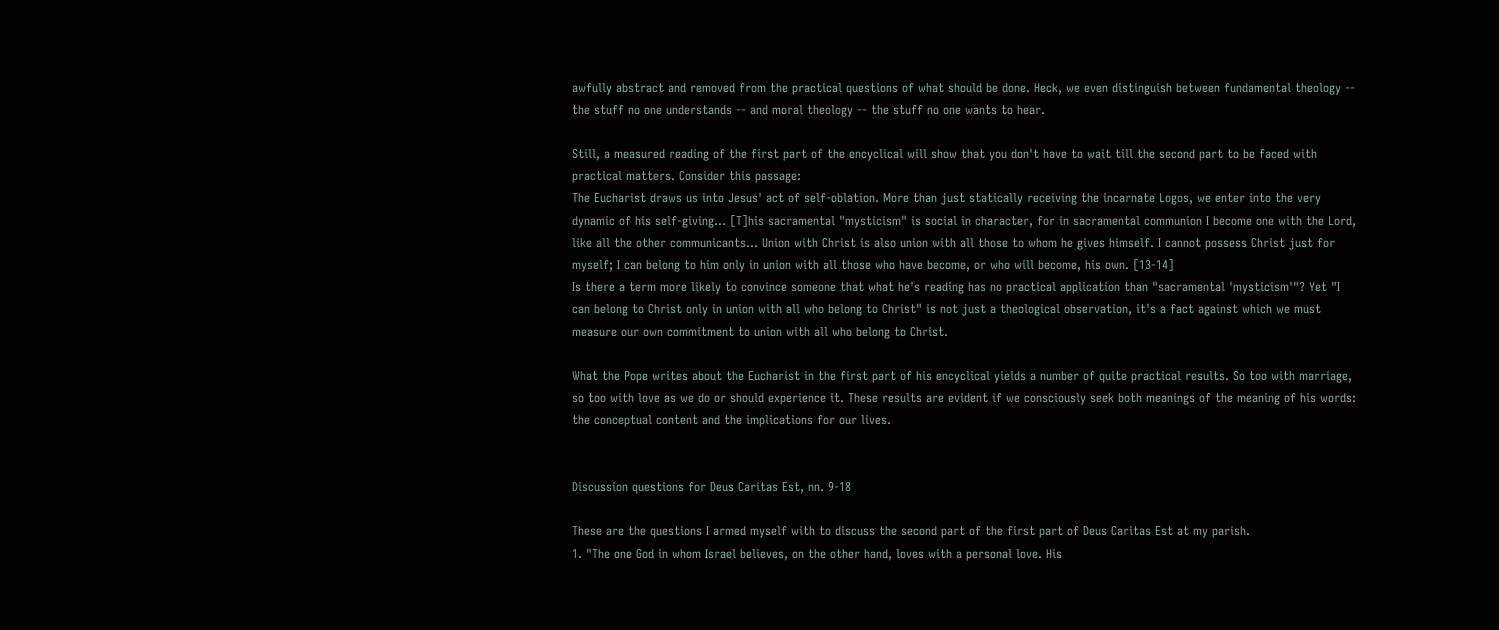awfully abstract and removed from the practical questions of what should be done. Heck, we even distinguish between fundamental theology -- the stuff no one understands -- and moral theology -- the stuff no one wants to hear.

Still, a measured reading of the first part of the encyclical will show that you don't have to wait till the second part to be faced with practical matters. Consider this passage:
The Eucharist draws us into Jesus' act of self-oblation. More than just statically receiving the incarnate Logos, we enter into the very dynamic of his self-giving... [T]his sacramental "mysticism" is social in character, for in sacramental communion I become one with the Lord, like all the other communicants... Union with Christ is also union with all those to whom he gives himself. I cannot possess Christ just for myself; I can belong to him only in union with all those who have become, or who will become, his own. [13-14]
Is there a term more likely to convince someone that what he's reading has no practical application than "sacramental 'mysticism'"? Yet "I can belong to Christ only in union with all who belong to Christ" is not just a theological observation, it's a fact against which we must measure our own commitment to union with all who belong to Christ.

What the Pope writes about the Eucharist in the first part of his encyclical yields a number of quite practical results. So too with marriage, so too with love as we do or should experience it. These results are evident if we consciously seek both meanings of the meaning of his words: the conceptual content and the implications for our lives.


Discussion questions for Deus Caritas Est, nn. 9-18

These are the questions I armed myself with to discuss the second part of the first part of Deus Caritas Est at my parish.
1. "The one God in whom Israel believes, on the other hand, loves with a personal love. His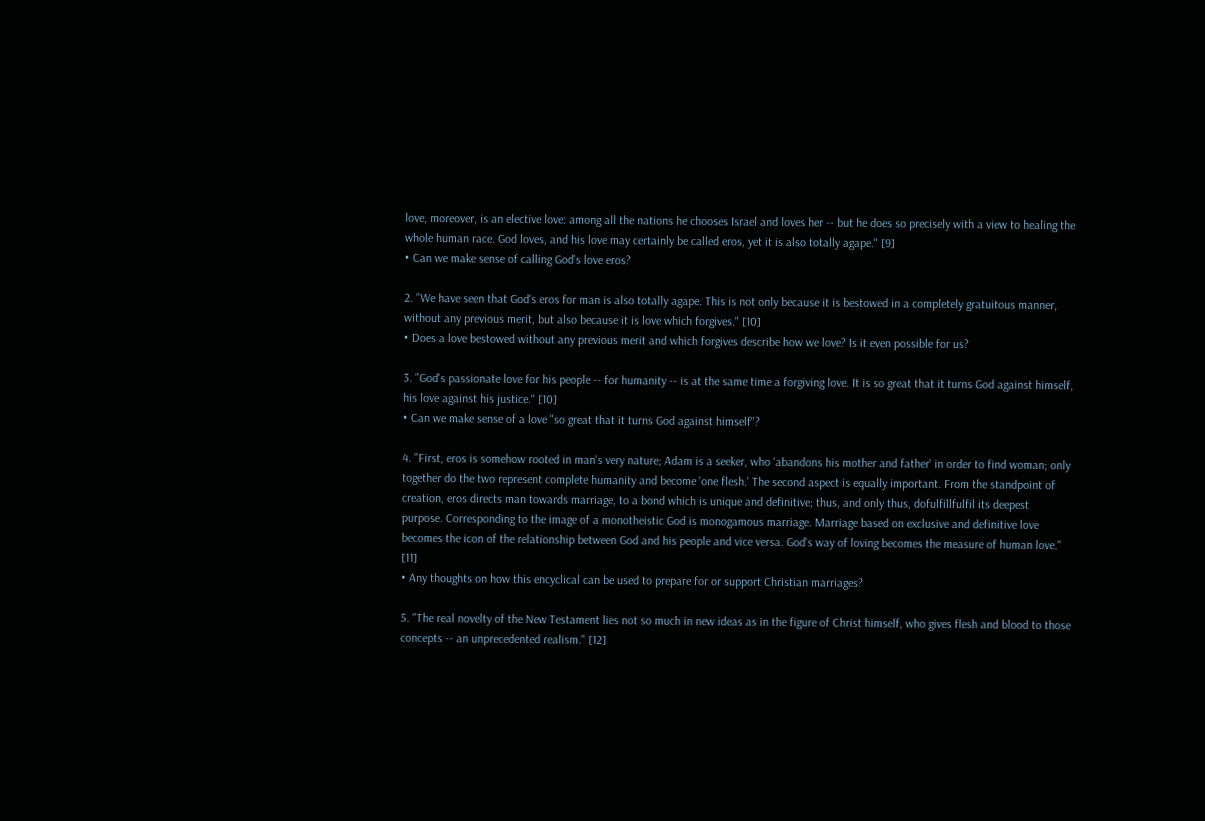love, moreover, is an elective love: among all the nations he chooses Israel and loves her -- but he does so precisely with a view to healing the whole human race. God loves, and his love may certainly be called eros, yet it is also totally agape." [9]
• Can we make sense of calling God's love eros?

2. "We have seen that God's eros for man is also totally agape. This is not only because it is bestowed in a completely gratuitous manner, without any previous merit, but also because it is love which forgives." [10]
• Does a love bestowed without any previous merit and which forgives describe how we love? Is it even possible for us?

3. "God's passionate love for his people -- for humanity -- is at the same time a forgiving love. It is so great that it turns God against himself, his love against his justice." [10]
• Can we make sense of a love "so great that it turns God against himself"?

4. "First, eros is somehow rooted in man's very nature; Adam is a seeker, who 'abandons his mother and father' in order to find woman; only together do the two represent complete humanity and become 'one flesh.' The second aspect is equally important. From the standpoint of creation, eros directs man towards marriage, to a bond which is unique and definitive; thus, and only thus, dofulfillfulfil its deepest purpose. Corresponding to the image of a monotheistic God is monogamous marriage. Marriage based on exclusive and definitive love becomes the icon of the relationship between God and his people and vice versa. God's way of loving becomes the measure of human love." [11]
• Any thoughts on how this encyclical can be used to prepare for or support Christian marriages?

5. "The real novelty of the New Testament lies not so much in new ideas as in the figure of Christ himself, who gives flesh and blood to those concepts -- an unprecedented realism." [12]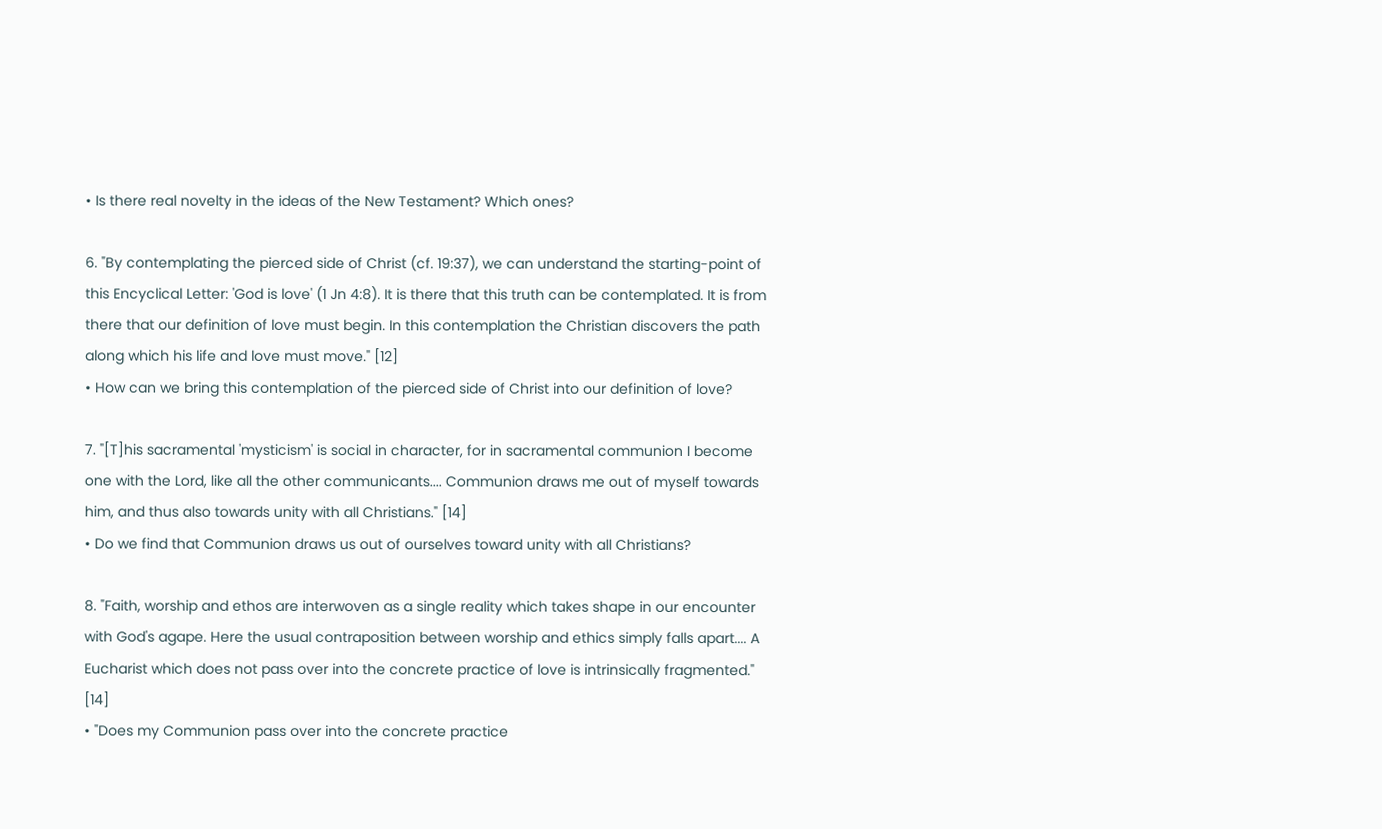• Is there real novelty in the ideas of the New Testament? Which ones?

6. "By contemplating the pierced side of Christ (cf. 19:37), we can understand the starting-point of this Encyclical Letter: 'God is love' (1 Jn 4:8). It is there that this truth can be contemplated. It is from there that our definition of love must begin. In this contemplation the Christian discovers the path along which his life and love must move." [12]
• How can we bring this contemplation of the pierced side of Christ into our definition of love?

7. "[T]his sacramental 'mysticism' is social in character, for in sacramental communion I become one with the Lord, like all the other communicants.... Communion draws me out of myself towards him, and thus also towards unity with all Christians." [14]
• Do we find that Communion draws us out of ourselves toward unity with all Christians?

8. "Faith, worship and ethos are interwoven as a single reality which takes shape in our encounter with God's agape. Here the usual contraposition between worship and ethics simply falls apart.... A Eucharist which does not pass over into the concrete practice of love is intrinsically fragmented." [14]
• "Does my Communion pass over into the concrete practice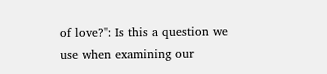of love?": Is this a question we use when examining our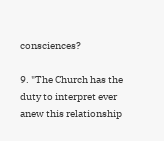consciences?

9. "The Church has the duty to interpret ever anew this relationship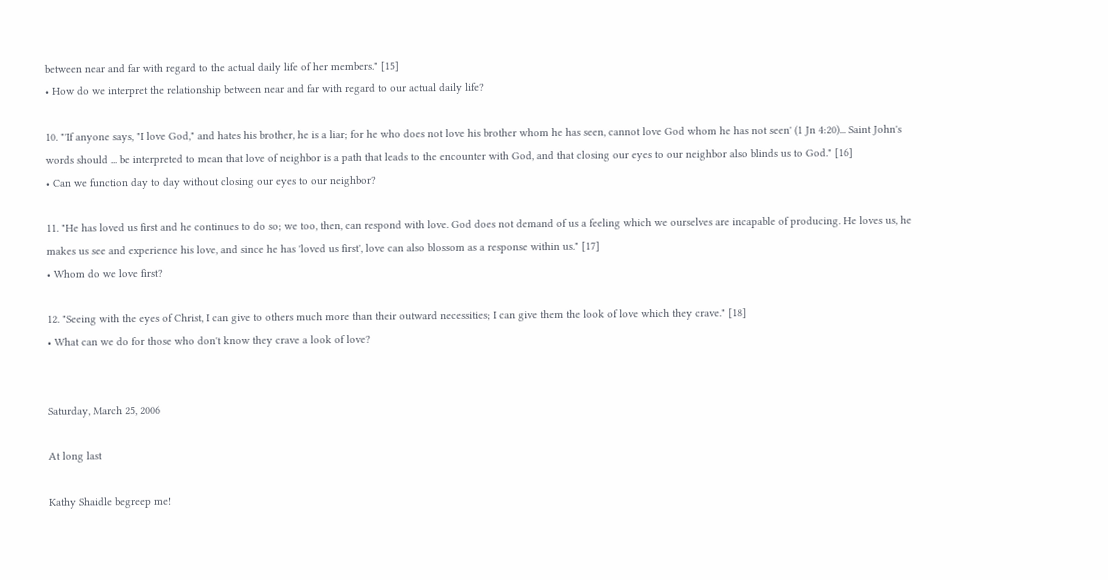between near and far with regard to the actual daily life of her members." [15]
• How do we interpret the relationship between near and far with regard to our actual daily life?

10. "'If anyone says, "I love God," and hates his brother, he is a liar; for he who does not love his brother whom he has seen, cannot love God whom he has not seen' (1 Jn 4:20)... Saint John's words should ... be interpreted to mean that love of neighbor is a path that leads to the encounter with God, and that closing our eyes to our neighbor also blinds us to God." [16]
• Can we function day to day without closing our eyes to our neighbor?

11. "He has loved us first and he continues to do so; we too, then, can respond with love. God does not demand of us a feeling which we ourselves are incapable of producing. He loves us, he makes us see and experience his love, and since he has 'loved us first', love can also blossom as a response within us." [17]
• Whom do we love first?

12. "Seeing with the eyes of Christ, I can give to others much more than their outward necessities; I can give them the look of love which they crave." [18]
• What can we do for those who don't know they crave a look of love?


Saturday, March 25, 2006

At long last

Kathy Shaidle begreep me!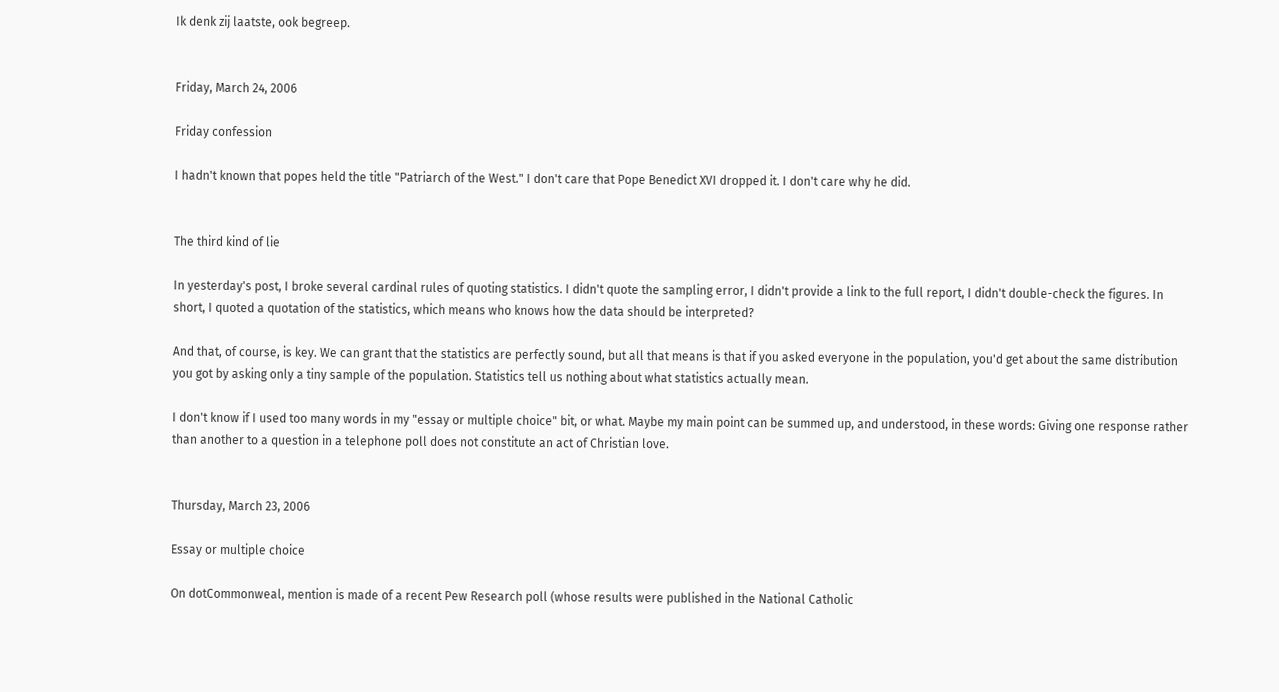Ik denk zij laatste, ook begreep.


Friday, March 24, 2006

Friday confession

I hadn't known that popes held the title "Patriarch of the West." I don't care that Pope Benedict XVI dropped it. I don't care why he did.


The third kind of lie

In yesterday's post, I broke several cardinal rules of quoting statistics. I didn't quote the sampling error, I didn't provide a link to the full report, I didn't double-check the figures. In short, I quoted a quotation of the statistics, which means who knows how the data should be interpreted?

And that, of course, is key. We can grant that the statistics are perfectly sound, but all that means is that if you asked everyone in the population, you'd get about the same distribution you got by asking only a tiny sample of the population. Statistics tell us nothing about what statistics actually mean.

I don't know if I used too many words in my "essay or multiple choice" bit, or what. Maybe my main point can be summed up, and understood, in these words: Giving one response rather than another to a question in a telephone poll does not constitute an act of Christian love.


Thursday, March 23, 2006

Essay or multiple choice

On dotCommonweal, mention is made of a recent Pew Research poll (whose results were published in the National Catholic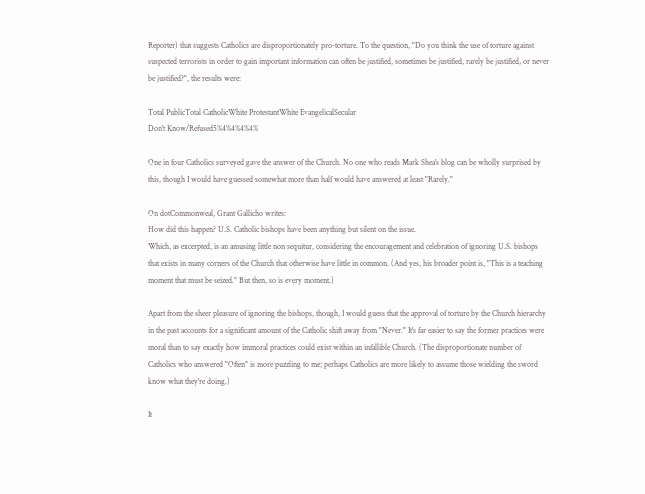Reporter) that suggests Catholics are disproportionately pro-torture. To the question, "Do you think the use of torture against suspected terrorists in order to gain important information can often be justified, sometimes be justified, rarely be justified, or never be justified?", the results were:

Total PublicTotal CatholicWhite ProtestantWhite EvangelicalSecular
Don't Know/Refused5%4%4%4%4%

One in four Catholics surveyed gave the answer of the Church. No one who reads Mark Shea's blog can be wholly surprised by this, though I would have guessed somewhat more than half would have answered at least "Rarely."

On dotCommonweal, Grant Gallicho writes:
How did this happen? U.S. Catholic bishops have been anything but silent on the issue.
Which, as excerpted, is an amusing little non sequitur, considering the encouragement and celebration of ignoring U.S. bishops that exists in many corners of the Church that otherwise have little in common. (And yes, his broader point is, "This is a teaching moment that must be seized." But then, so is every moment.)

Apart from the sheer pleasure of ignoring the bishops, though, I would guess that the approval of torture by the Church hierarchy in the past accounts for a significant amount of the Catholic shift away from "Never." It's far easier to say the former practices were moral than to say exactly how immoral practices could exist within an infallible Church. (The disproportionate number of Catholics who answered "Often" is more puzzling to me; perhaps Catholics are more likely to assume those wielding the sword know what they're doing.)

It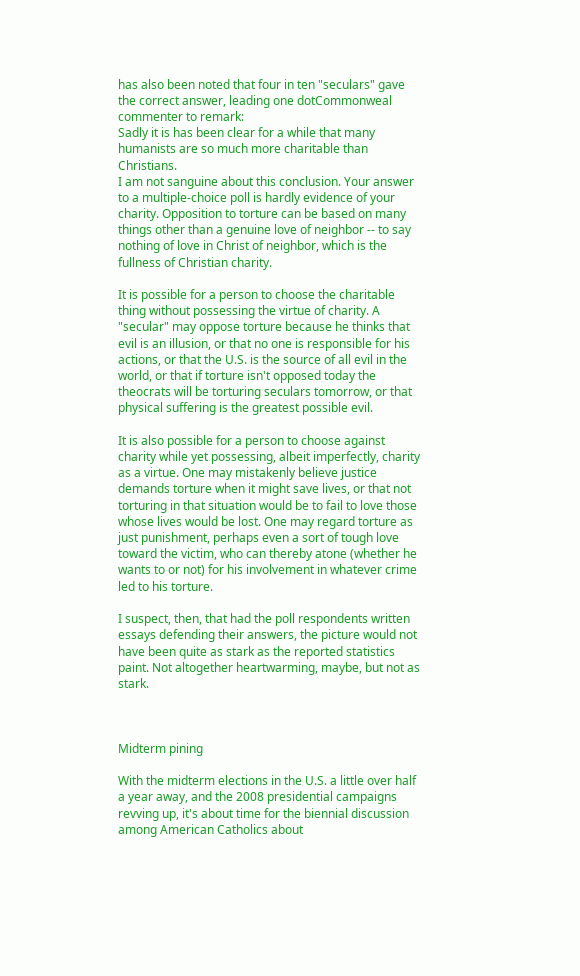has also been noted that four in ten "seculars" gave the correct answer, leading one dotCommonweal commenter to remark:
Sadly it is has been clear for a while that many humanists are so much more charitable than Christians.
I am not sanguine about this conclusion. Your answer to a multiple-choice poll is hardly evidence of your charity. Opposition to torture can be based on many things other than a genuine love of neighbor -- to say nothing of love in Christ of neighbor, which is the fullness of Christian charity.

It is possible for a person to choose the charitable thing without possessing the virtue of charity. A "secular" may oppose torture because he thinks that evil is an illusion, or that no one is responsible for his actions, or that the U.S. is the source of all evil in the world, or that if torture isn't opposed today the theocrats will be torturing seculars tomorrow, or that physical suffering is the greatest possible evil.

It is also possible for a person to choose against charity while yet possessing, albeit imperfectly, charity as a virtue. One may mistakenly believe justice demands torture when it might save lives, or that not torturing in that situation would be to fail to love those whose lives would be lost. One may regard torture as just punishment, perhaps even a sort of tough love toward the victim, who can thereby atone (whether he wants to or not) for his involvement in whatever crime led to his torture.

I suspect, then, that had the poll respondents written essays defending their answers, the picture would not have been quite as stark as the reported statistics paint. Not altogether heartwarming, maybe, but not as stark.



Midterm pining

With the midterm elections in the U.S. a little over half a year away, and the 2008 presidential campaigns revving up, it's about time for the biennial discussion among American Catholics about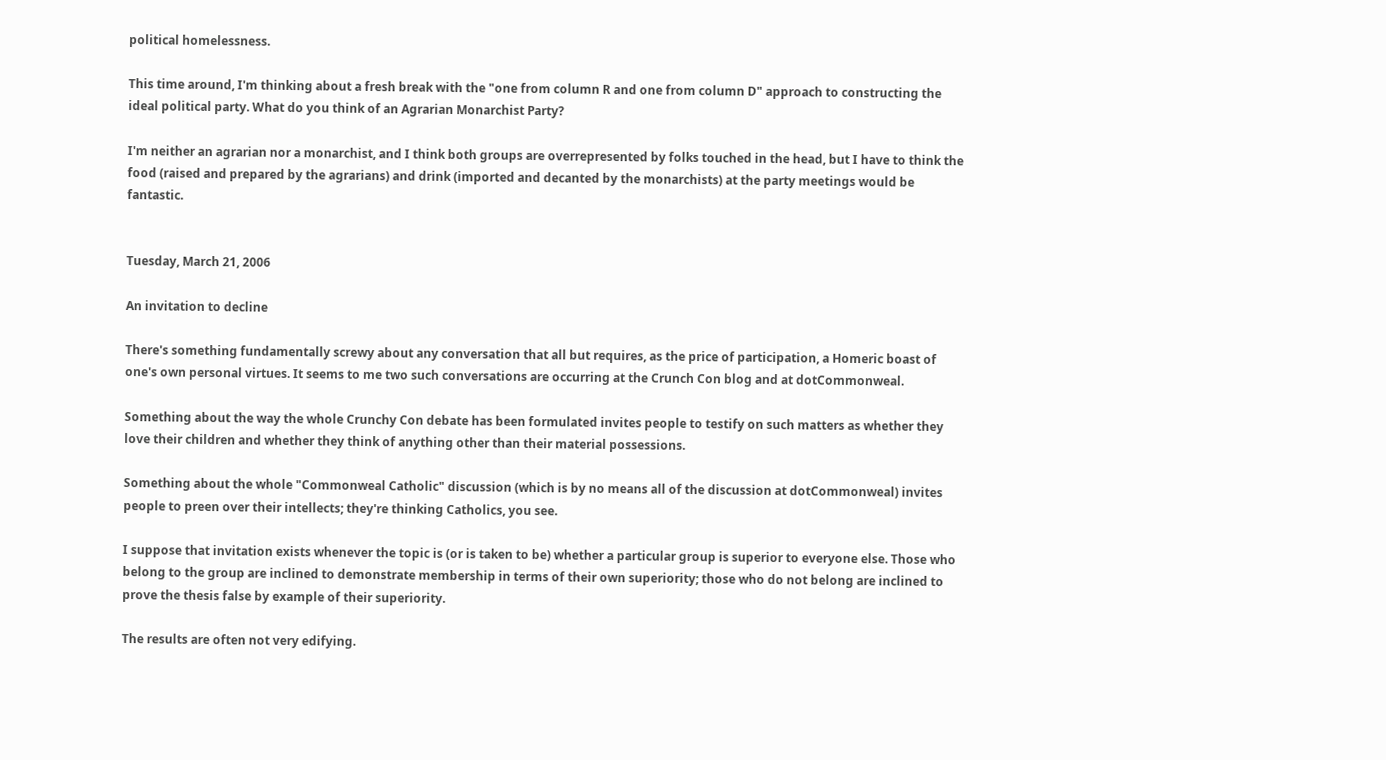political homelessness.

This time around, I'm thinking about a fresh break with the "one from column R and one from column D" approach to constructing the ideal political party. What do you think of an Agrarian Monarchist Party?

I'm neither an agrarian nor a monarchist, and I think both groups are overrepresented by folks touched in the head, but I have to think the food (raised and prepared by the agrarians) and drink (imported and decanted by the monarchists) at the party meetings would be fantastic.


Tuesday, March 21, 2006

An invitation to decline

There's something fundamentally screwy about any conversation that all but requires, as the price of participation, a Homeric boast of one's own personal virtues. It seems to me two such conversations are occurring at the Crunch Con blog and at dotCommonweal.

Something about the way the whole Crunchy Con debate has been formulated invites people to testify on such matters as whether they love their children and whether they think of anything other than their material possessions.

Something about the whole "Commonweal Catholic" discussion (which is by no means all of the discussion at dotCommonweal) invites people to preen over their intellects; they're thinking Catholics, you see.

I suppose that invitation exists whenever the topic is (or is taken to be) whether a particular group is superior to everyone else. Those who belong to the group are inclined to demonstrate membership in terms of their own superiority; those who do not belong are inclined to prove the thesis false by example of their superiority.

The results are often not very edifying.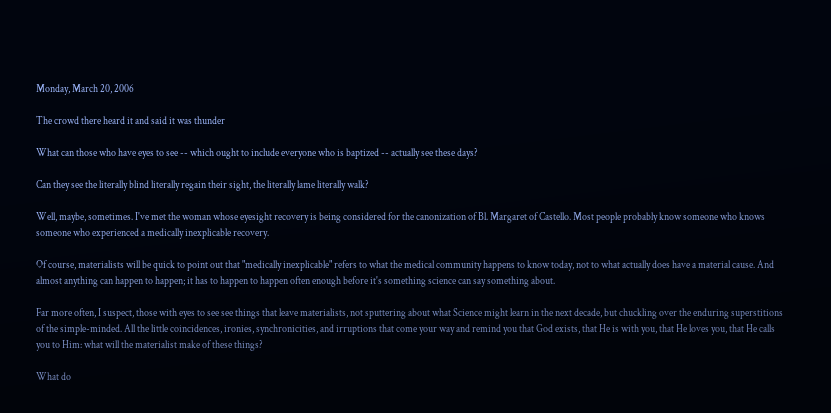Monday, March 20, 2006

The crowd there heard it and said it was thunder

What can those who have eyes to see -- which ought to include everyone who is baptized -- actually see these days?

Can they see the literally blind literally regain their sight, the literally lame literally walk?

Well, maybe, sometimes. I've met the woman whose eyesight recovery is being considered for the canonization of Bl. Margaret of Castello. Most people probably know someone who knows someone who experienced a medically inexplicable recovery.

Of course, materialists will be quick to point out that "medically inexplicable" refers to what the medical community happens to know today, not to what actually does have a material cause. And almost anything can happen to happen; it has to happen to happen often enough before it's something science can say something about.

Far more often, I suspect, those with eyes to see see things that leave materialists, not sputtering about what Science might learn in the next decade, but chuckling over the enduring superstitions of the simple-minded. All the little coincidences, ironies, synchronicities, and irruptions that come your way and remind you that God exists, that He is with you, that He loves you, that He calls you to Him: what will the materialist make of these things?

What do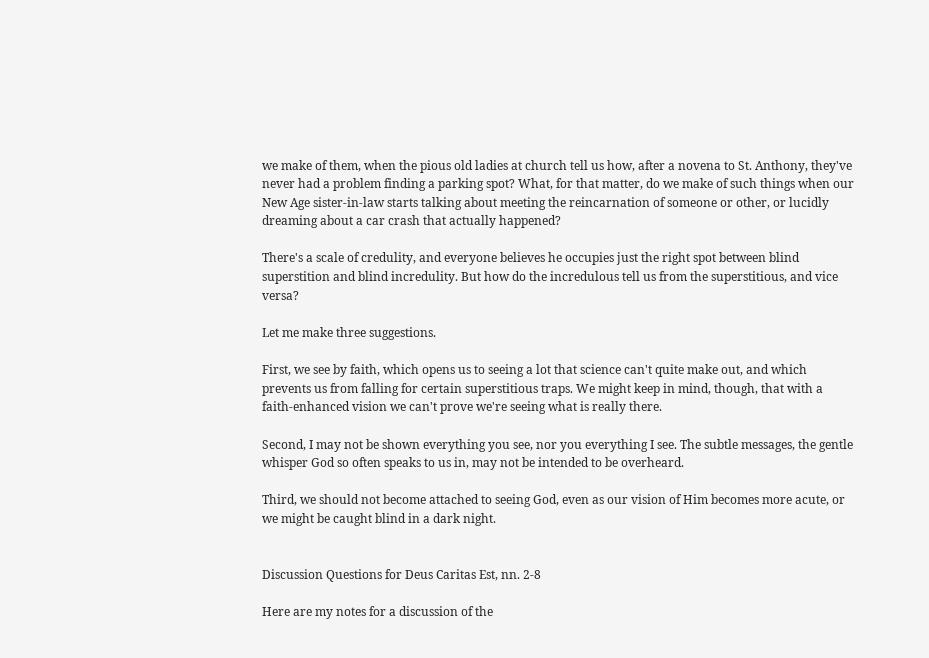we make of them, when the pious old ladies at church tell us how, after a novena to St. Anthony, they've never had a problem finding a parking spot? What, for that matter, do we make of such things when our New Age sister-in-law starts talking about meeting the reincarnation of someone or other, or lucidly dreaming about a car crash that actually happened?

There's a scale of credulity, and everyone believes he occupies just the right spot between blind superstition and blind incredulity. But how do the incredulous tell us from the superstitious, and vice versa?

Let me make three suggestions.

First, we see by faith, which opens us to seeing a lot that science can't quite make out, and which prevents us from falling for certain superstitious traps. We might keep in mind, though, that with a faith-enhanced vision we can't prove we're seeing what is really there.

Second, I may not be shown everything you see, nor you everything I see. The subtle messages, the gentle whisper God so often speaks to us in, may not be intended to be overheard.

Third, we should not become attached to seeing God, even as our vision of Him becomes more acute, or we might be caught blind in a dark night.


Discussion Questions for Deus Caritas Est, nn. 2-8

Here are my notes for a discussion of the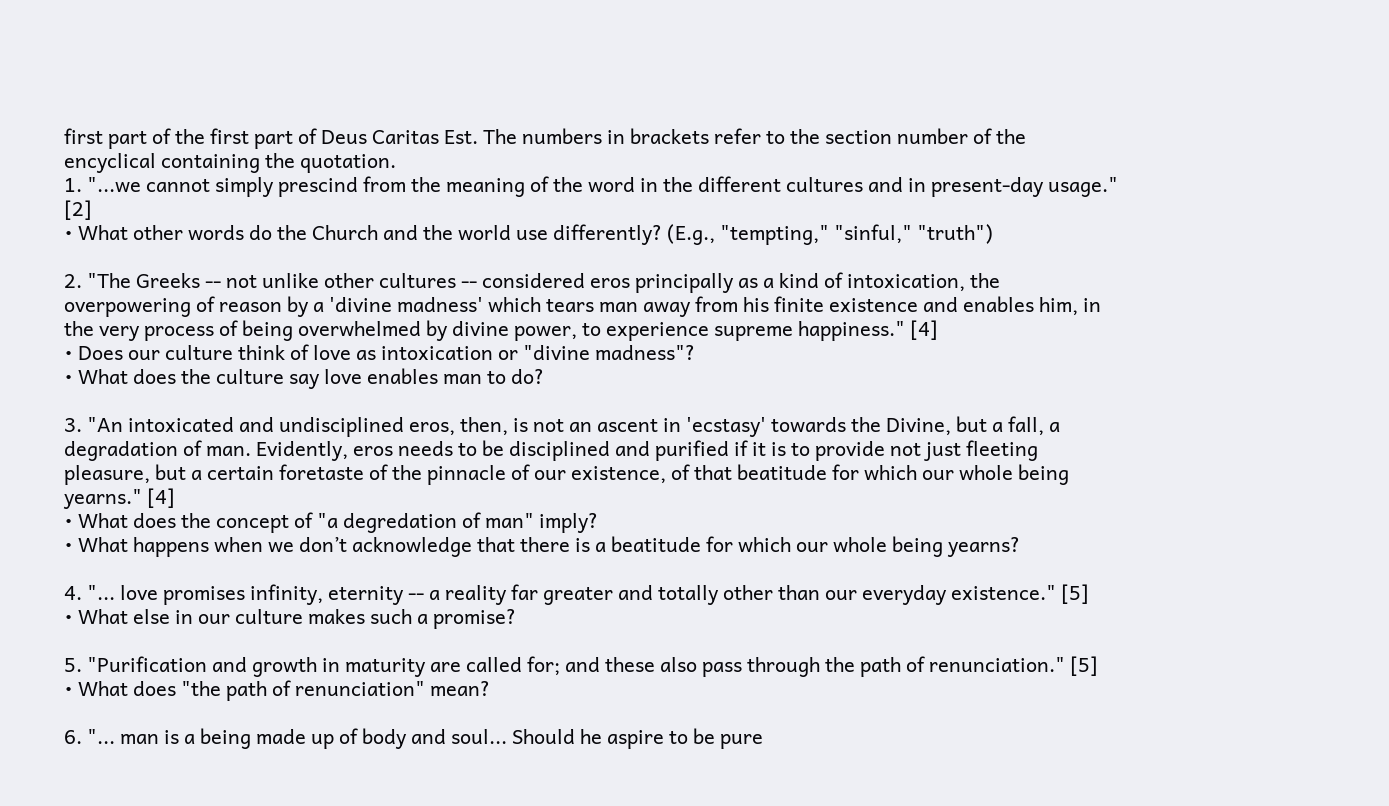first part of the first part of Deus Caritas Est. The numbers in brackets refer to the section number of the encyclical containing the quotation.
1. "...we cannot simply prescind from the meaning of the word in the different cultures and in present-day usage." [2]
• What other words do the Church and the world use differently? (E.g., "tempting," "sinful," "truth")

2. "The Greeks -- not unlike other cultures -- considered eros principally as a kind of intoxication, the overpowering of reason by a 'divine madness' which tears man away from his finite existence and enables him, in the very process of being overwhelmed by divine power, to experience supreme happiness." [4]
• Does our culture think of love as intoxication or "divine madness"?
• What does the culture say love enables man to do?

3. "An intoxicated and undisciplined eros, then, is not an ascent in 'ecstasy' towards the Divine, but a fall, a degradation of man. Evidently, eros needs to be disciplined and purified if it is to provide not just fleeting pleasure, but a certain foretaste of the pinnacle of our existence, of that beatitude for which our whole being yearns." [4]
• What does the concept of "a degredation of man" imply?
• What happens when we don’t acknowledge that there is a beatitude for which our whole being yearns?

4. "... love promises infinity, eternity -- a reality far greater and totally other than our everyday existence." [5]
• What else in our culture makes such a promise?

5. "Purification and growth in maturity are called for; and these also pass through the path of renunciation." [5]
• What does "the path of renunciation" mean?

6. "... man is a being made up of body and soul... Should he aspire to be pure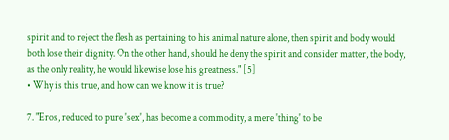spirit and to reject the flesh as pertaining to his animal nature alone, then spirit and body would both lose their dignity. On the other hand, should he deny the spirit and consider matter, the body, as the only reality, he would likewise lose his greatness." [5]
• Why is this true, and how can we know it is true?

7. "Eros, reduced to pure 'sex', has become a commodity, a mere 'thing' to be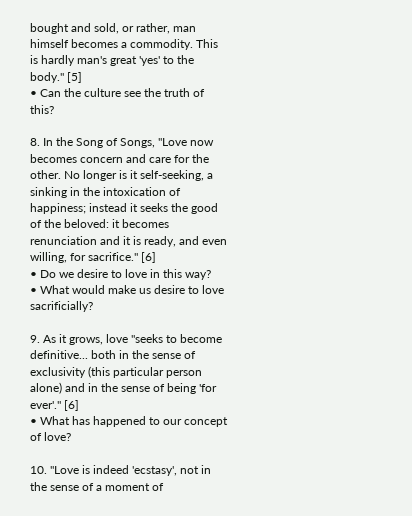bought and sold, or rather, man himself becomes a commodity. This is hardly man's great 'yes' to the body." [5]
• Can the culture see the truth of this?

8. In the Song of Songs, "Love now becomes concern and care for the other. No longer is it self-seeking, a sinking in the intoxication of happiness; instead it seeks the good of the beloved: it becomes renunciation and it is ready, and even willing, for sacrifice." [6]
• Do we desire to love in this way?
• What would make us desire to love sacrificially?

9. As it grows, love "seeks to become definitive... both in the sense of exclusivity (this particular person alone) and in the sense of being 'for ever'." [6]
• What has happened to our concept of love?

10. "Love is indeed 'ecstasy', not in the sense of a moment of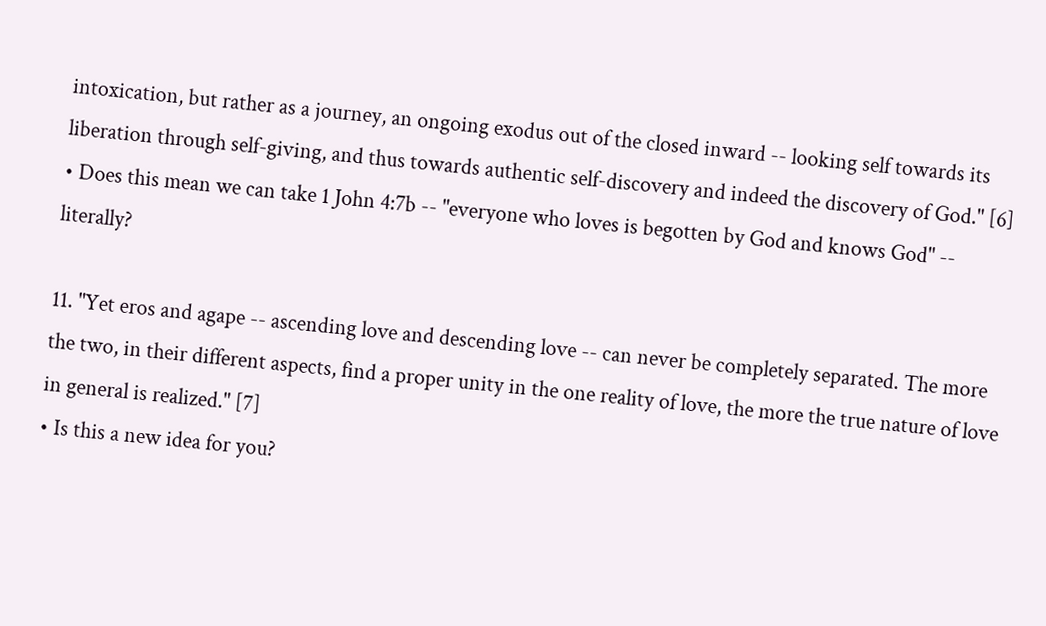intoxication, but rather as a journey, an ongoing exodus out of the closed inward -- looking self towards its liberation through self-giving, and thus towards authentic self-discovery and indeed the discovery of God." [6]
• Does this mean we can take 1 John 4:7b -- "everyone who loves is begotten by God and knows God" -- literally?

11. "Yet eros and agape -- ascending love and descending love -- can never be completely separated. The more the two, in their different aspects, find a proper unity in the one reality of love, the more the true nature of love in general is realized." [7]
• Is this a new idea for you?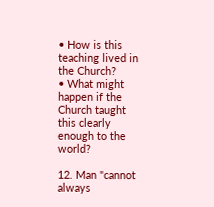• How is this teaching lived in the Church?
• What might happen if the Church taught this clearly enough to the world?

12. Man "cannot always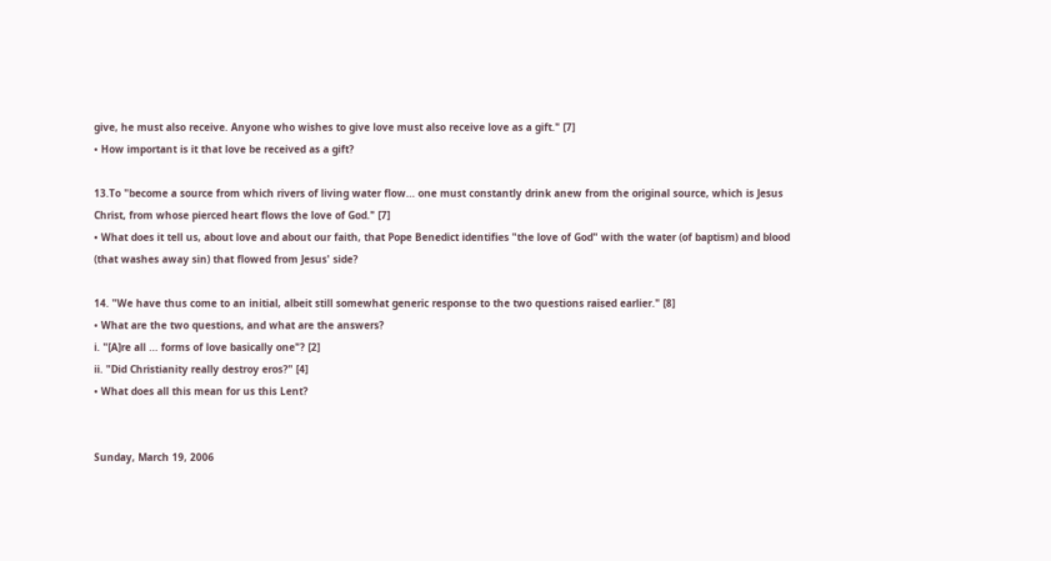give, he must also receive. Anyone who wishes to give love must also receive love as a gift." [7]
• How important is it that love be received as a gift?

13.To "become a source from which rivers of living water flow... one must constantly drink anew from the original source, which is Jesus Christ, from whose pierced heart flows the love of God." [7]
• What does it tell us, about love and about our faith, that Pope Benedict identifies "the love of God" with the water (of baptism) and blood (that washes away sin) that flowed from Jesus' side?

14. "We have thus come to an initial, albeit still somewhat generic response to the two questions raised earlier." [8]
• What are the two questions, and what are the answers?
i. "[A]re all ... forms of love basically one"? [2]
ii. "Did Christianity really destroy eros?" [4]
• What does all this mean for us this Lent?


Sunday, March 19, 2006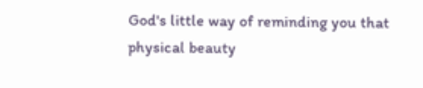God's little way of reminding you that physical beauty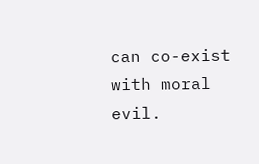can co-exist with moral evil.